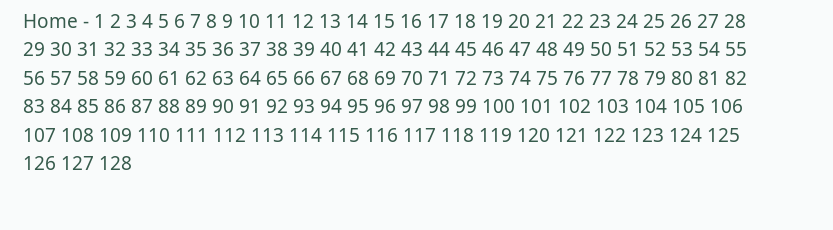Home - 1 2 3 4 5 6 7 8 9 10 11 12 13 14 15 16 17 18 19 20 21 22 23 24 25 26 27 28 29 30 31 32 33 34 35 36 37 38 39 40 41 42 43 44 45 46 47 48 49 50 51 52 53 54 55 56 57 58 59 60 61 62 63 64 65 66 67 68 69 70 71 72 73 74 75 76 77 78 79 80 81 82 83 84 85 86 87 88 89 90 91 92 93 94 95 96 97 98 99 100 101 102 103 104 105 106 107 108 109 110 111 112 113 114 115 116 117 118 119 120 121 122 123 124 125 126 127 128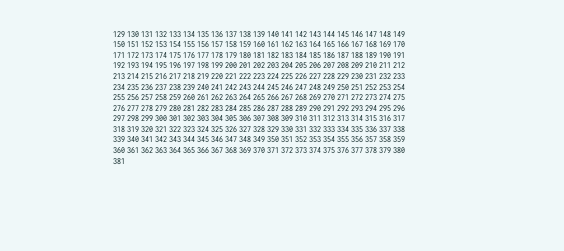129 130 131 132 133 134 135 136 137 138 139 140 141 142 143 144 145 146 147 148 149 150 151 152 153 154 155 156 157 158 159 160 161 162 163 164 165 166 167 168 169 170 171 172 173 174 175 176 177 178 179 180 181 182 183 184 185 186 187 188 189 190 191 192 193 194 195 196 197 198 199 200 201 202 203 204 205 206 207 208 209 210 211 212 213 214 215 216 217 218 219 220 221 222 223 224 225 226 227 228 229 230 231 232 233 234 235 236 237 238 239 240 241 242 243 244 245 246 247 248 249 250 251 252 253 254 255 256 257 258 259 260 261 262 263 264 265 266 267 268 269 270 271 272 273 274 275 276 277 278 279 280 281 282 283 284 285 286 287 288 289 290 291 292 293 294 295 296 297 298 299 300 301 302 303 304 305 306 307 308 309 310 311 312 313 314 315 316 317 318 319 320 321 322 323 324 325 326 327 328 329 330 331 332 333 334 335 336 337 338 339 340 341 342 343 344 345 346 347 348 349 350 351 352 353 354 355 356 357 358 359 360 361 362 363 364 365 366 367 368 369 370 371 372 373 374 375 376 377 378 379 380 381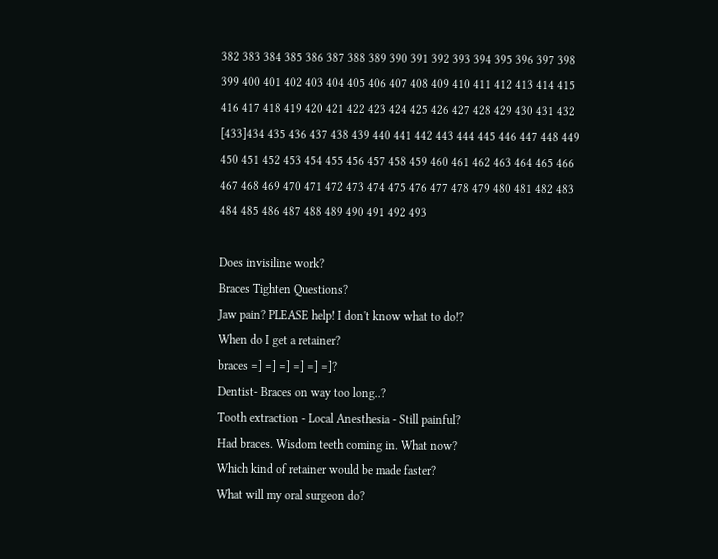382 383 384 385 386 387 388 389 390 391 392 393 394 395 396 397 398 399 400 401 402 403 404 405 406 407 408 409 410 411 412 413 414 415 416 417 418 419 420 421 422 423 424 425 426 427 428 429 430 431 432 [433]434 435 436 437 438 439 440 441 442 443 444 445 446 447 448 449 450 451 452 453 454 455 456 457 458 459 460 461 462 463 464 465 466 467 468 469 470 471 472 473 474 475 476 477 478 479 480 481 482 483 484 485 486 487 488 489 490 491 492 493

Does invisiline work?
Braces Tighten Questions?
Jaw pain? PLEASE help! I don't know what to do!?
When do I get a retainer?
braces =] =] =] =] =] =]?
Dentist- Braces on way too long..?
Tooth extraction - Local Anesthesia - Still painful?
Had braces. Wisdom teeth coming in. What now?
Which kind of retainer would be made faster?
What will my oral surgeon do?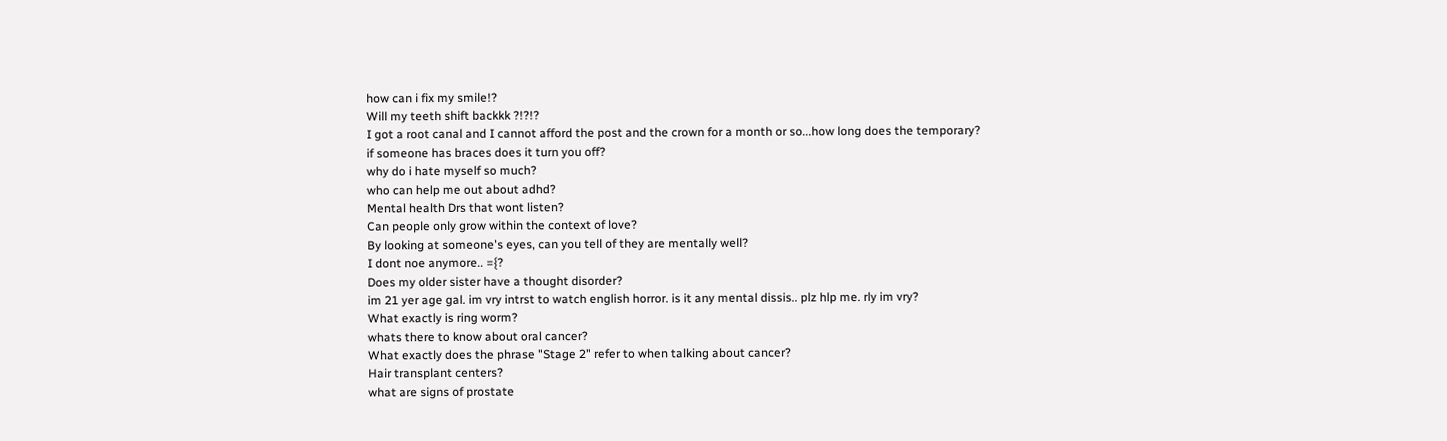how can i fix my smile!?
Will my teeth shift backkk ?!?!?
I got a root canal and I cannot afford the post and the crown for a month or so...how long does the temporary?
if someone has braces does it turn you off?
why do i hate myself so much?
who can help me out about adhd?
Mental health Drs that wont listen?
Can people only grow within the context of love?
By looking at someone's eyes, can you tell of they are mentally well?
I dont noe anymore.. ={?
Does my older sister have a thought disorder?
im 21 yer age gal. im vry intrst to watch english horror. is it any mental dissis.. plz hlp me. rly im vry?
What exactly is ring worm?
whats there to know about oral cancer?
What exactly does the phrase "Stage 2" refer to when talking about cancer?
Hair transplant centers?
what are signs of prostate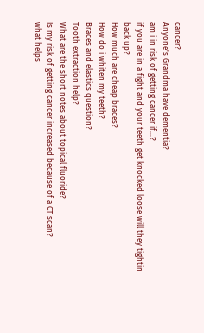cancer?
Anyone's Grandma have dementia?
am i in risk of getting cancer if...?
if you are in a fight and your teeth get knocked loose will they tightin back up?
How much are cheap braces?
How do i whiten my teeth?
Braces and elastics question?
Tooth extraction help?
What are the short notes about topical fluoride?
Is my risk of getting cancer increased because of a CT scan?
what helps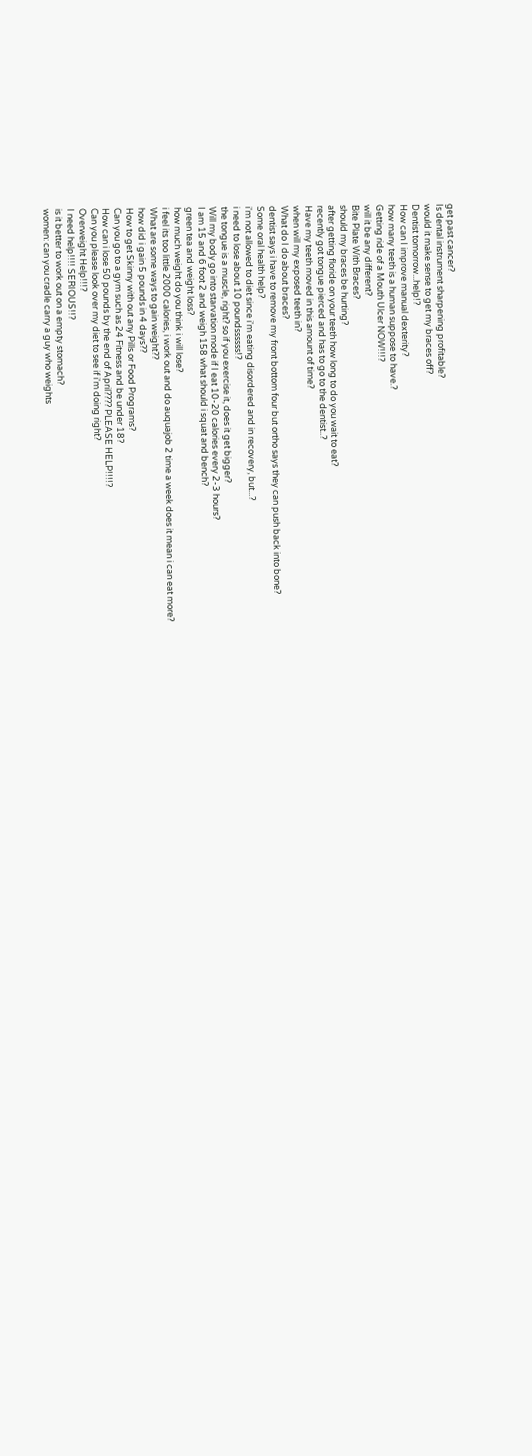get past cancer?
Is dental instrument sharpening profitable?
would it make sense to get my braces off?
Dentist tomorrow...help!?
How can I improve manual dexterity?
how many teeth is a human suppose to have.?
Getting ride of a Mouth Ulcer NOW!!!?
will it be any different?
Bite Plate With Braces?
should my braces be hurting?
after getting floride on your teeth how long to do you wait to eat?
recently got tongue pierced and has to go to the dentist..?
Have my teeth moved in this amount of time?
when will my exposed teeth in?
What do I do about braces?
dentist says i have to remove my front bottom four but ortho says they can push back into bone?
Some oral health help?
i'm not allowed to diet since i'm eating disordered and in recovery, but...?
i need to lose about 10 poundssssss!?
the tongue is a muscle, right? so if you exercise it, does it get bigger?
Will my body go into starvation mode if I eat 10-20 calories every 2-3 hours?
I am 15 and 6 foot 2 and weigh 158 what should i squat and bench?
green tea and weight loss?
how much weight do you think i will lose?
i feel its too little 2000 calories, i work out and do auquajob 2 time a week does it mean i can eat more?
What are some ways to gain weight??
how did i gain 5 pounds in 4 days??
How to get Skinny with out any Pills or Food Programs?
Can you go to a gym such as 24 Fitness and be under 18?
How can i lose 50 pounds by the end of April???? PLEASE HELP!!!!?
Can you please look over my diet to see if i'm doing right?
Overweight Help!!!?
I need help!!!! SERIOUS!!?
is it better to work out on a empty stomach?
women: can you cradle carry a guy who weights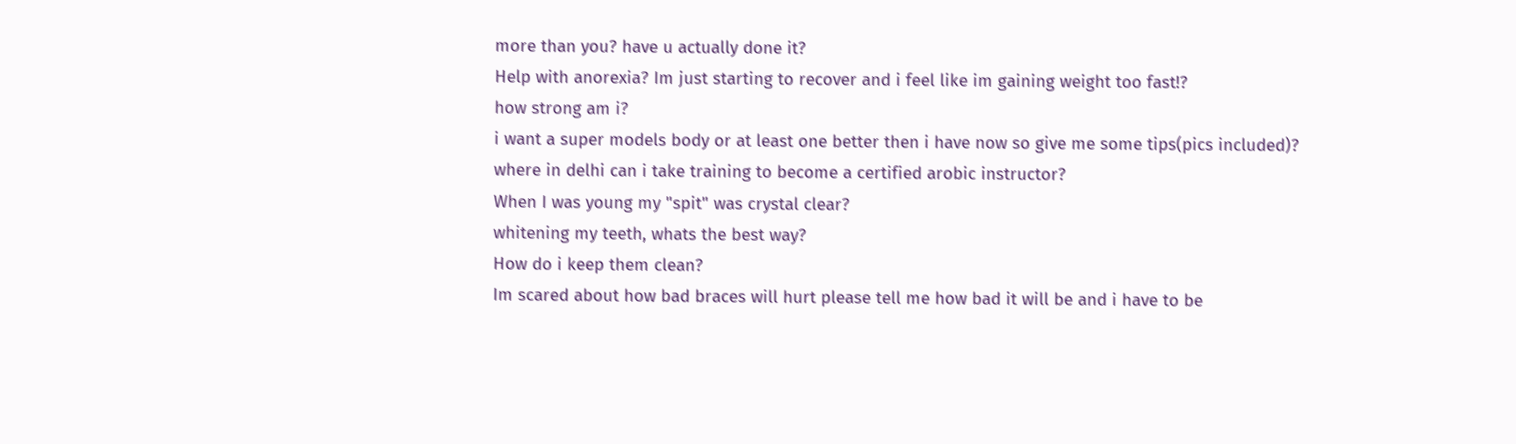more than you? have u actually done it?
Help with anorexia? Im just starting to recover and i feel like im gaining weight too fast!?
how strong am i?
i want a super models body or at least one better then i have now so give me some tips(pics included)?
where in delhi can i take training to become a certified arobic instructor?
When I was young my "spit" was crystal clear?
whitening my teeth, whats the best way?
How do i keep them clean?
Im scared about how bad braces will hurt please tell me how bad it will be and i have to be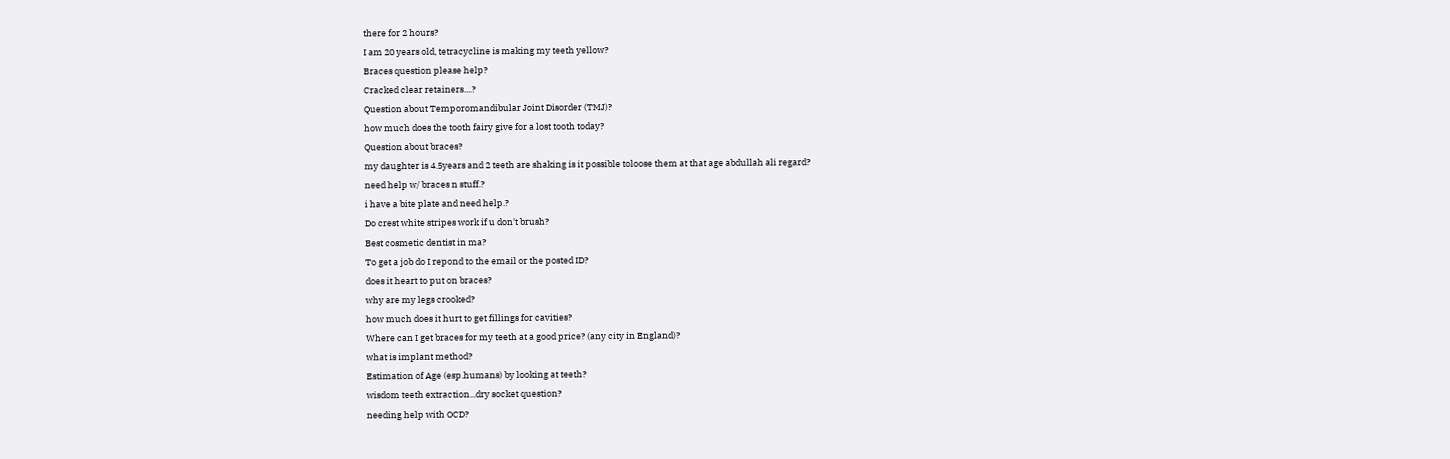there for 2 hours?
I am 20 years old, tetracycline is making my teeth yellow?
Braces question please help?
Cracked clear retainers....?
Question about Temporomandibular Joint Disorder (TMJ)?
how much does the tooth fairy give for a lost tooth today?
Question about braces?
my daughter is 4.5years and 2 teeth are shaking is it possible toloose them at that age abdullah ali regard?
need help w/ braces n stuff.?
i have a bite plate and need help.?
Do crest white stripes work if u don't brush?
Best cosmetic dentist in ma?
To get a job do I repond to the email or the posted ID?
does it heart to put on braces?
why are my legs crooked?
how much does it hurt to get fillings for cavities?
Where can I get braces for my teeth at a good price? (any city in England)?
what is implant method?
Estimation of Age (esp.humans) by looking at teeth?
wisdom teeth extraction...dry socket question?
needing help with OCD?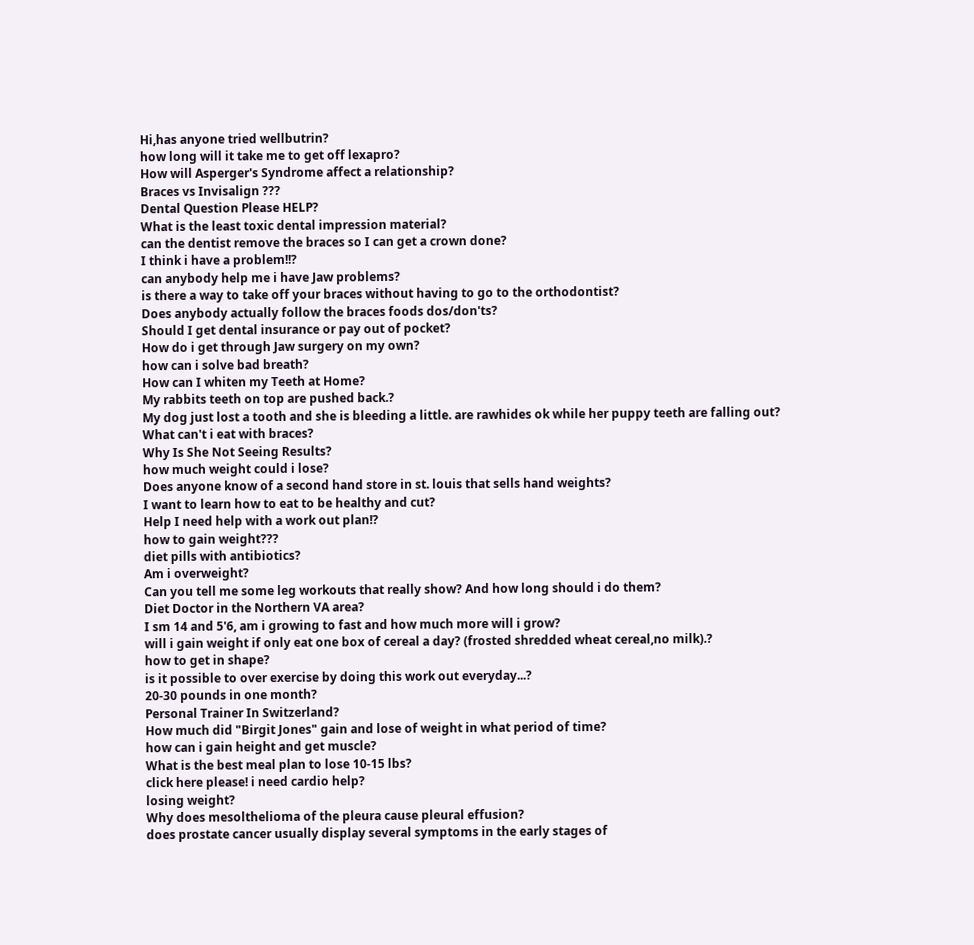Hi,has anyone tried wellbutrin?
how long will it take me to get off lexapro?
How will Asperger's Syndrome affect a relationship?
Braces vs Invisalign ???
Dental Question Please HELP?
What is the least toxic dental impression material?
can the dentist remove the braces so I can get a crown done?
I think i have a problem!!?
can anybody help me i have Jaw problems?
is there a way to take off your braces without having to go to the orthodontist?
Does anybody actually follow the braces foods dos/don'ts?
Should I get dental insurance or pay out of pocket?
How do i get through Jaw surgery on my own?
how can i solve bad breath?
How can I whiten my Teeth at Home?
My rabbits teeth on top are pushed back.?
My dog just lost a tooth and she is bleeding a little. are rawhides ok while her puppy teeth are falling out?
What can't i eat with braces?
Why Is She Not Seeing Results?
how much weight could i lose?
Does anyone know of a second hand store in st. louis that sells hand weights?
I want to learn how to eat to be healthy and cut?
Help I need help with a work out plan!?
how to gain weight???
diet pills with antibiotics?
Am i overweight?
Can you tell me some leg workouts that really show? And how long should i do them?
Diet Doctor in the Northern VA area?
I sm 14 and 5'6, am i growing to fast and how much more will i grow?
will i gain weight if only eat one box of cereal a day? (frosted shredded wheat cereal,no milk).?
how to get in shape?
is it possible to over exercise by doing this work out everyday...?
20-30 pounds in one month?
Personal Trainer In Switzerland?
How much did "Birgit Jones" gain and lose of weight in what period of time?
how can i gain height and get muscle?
What is the best meal plan to lose 10-15 lbs?
click here please! i need cardio help?
losing weight?
Why does mesolthelioma of the pleura cause pleural effusion?
does prostate cancer usually display several symptoms in the early stages of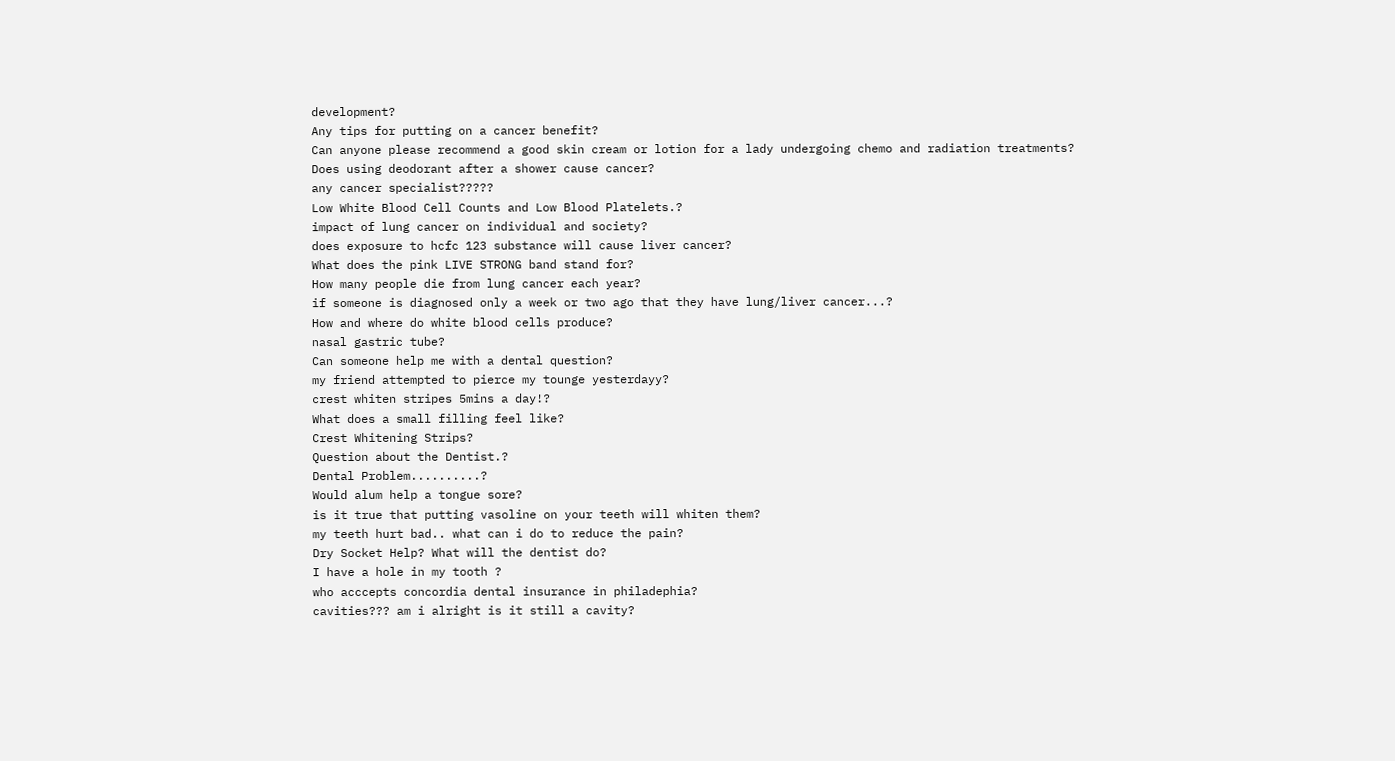development?
Any tips for putting on a cancer benefit?
Can anyone please recommend a good skin cream or lotion for a lady undergoing chemo and radiation treatments?
Does using deodorant after a shower cause cancer?
any cancer specialist?????
Low White Blood Cell Counts and Low Blood Platelets.?
impact of lung cancer on individual and society?
does exposure to hcfc 123 substance will cause liver cancer?
What does the pink LIVE STRONG band stand for?
How many people die from lung cancer each year?
if someone is diagnosed only a week or two ago that they have lung/liver cancer...?
How and where do white blood cells produce?
nasal gastric tube?
Can someone help me with a dental question?
my friend attempted to pierce my tounge yesterdayy?
crest whiten stripes 5mins a day!?
What does a small filling feel like?
Crest Whitening Strips?
Question about the Dentist.?
Dental Problem..........?
Would alum help a tongue sore?
is it true that putting vasoline on your teeth will whiten them?
my teeth hurt bad.. what can i do to reduce the pain?
Dry Socket Help? What will the dentist do?
I have a hole in my tooth ?
who acccepts concordia dental insurance in philadephia?
cavities??? am i alright is it still a cavity?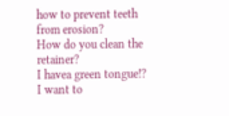how to prevent teeth from erosion?
How do you clean the retainer?
I havea green tongue!?
I want to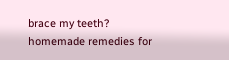brace my teeth?
homemade remedies for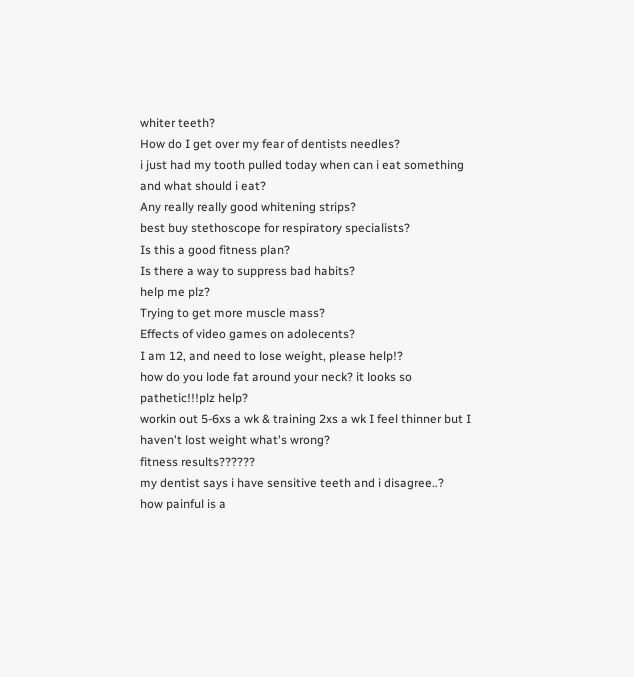whiter teeth?
How do I get over my fear of dentists needles?
i just had my tooth pulled today when can i eat something and what should i eat?
Any really really good whitening strips?
best buy stethoscope for respiratory specialists?
Is this a good fitness plan?
Is there a way to suppress bad habits?
help me plz?
Trying to get more muscle mass?
Effects of video games on adolecents?
I am 12, and need to lose weight, please help!?
how do you lode fat around your neck? it looks so pathetic!!!plz help?
workin out 5-6xs a wk & training 2xs a wk I feel thinner but I haven't lost weight what's wrong?
fitness results??????
my dentist says i have sensitive teeth and i disagree..?
how painful is a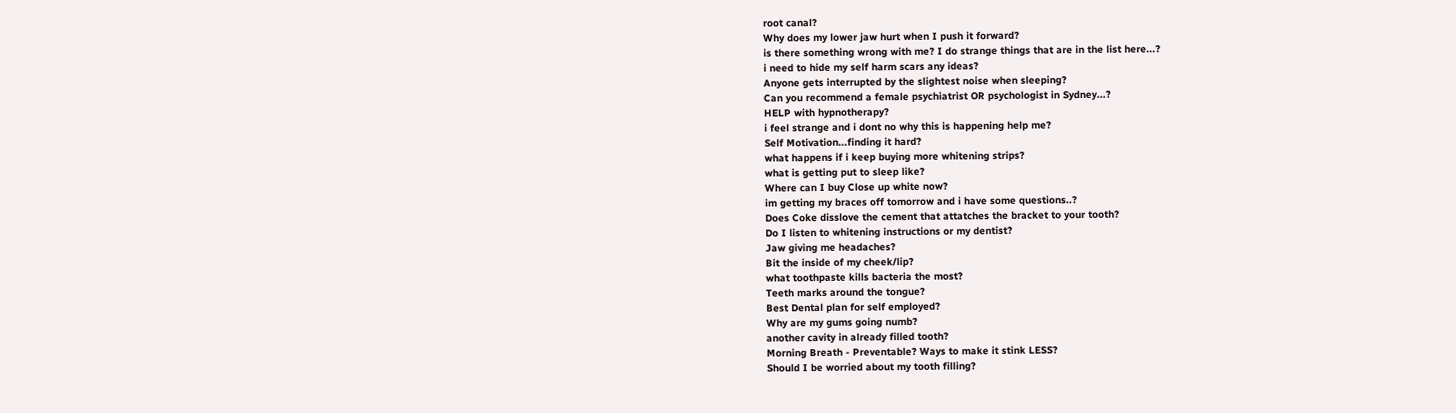root canal?
Why does my lower jaw hurt when I push it forward?
is there something wrong with me? I do strange things that are in the list here...?
i need to hide my self harm scars any ideas?
Anyone gets interrupted by the slightest noise when sleeping?
Can you recommend a female psychiatrist OR psychologist in Sydney...?
HELP with hypnotherapy?
i feel strange and i dont no why this is happening help me?
Self Motivation...finding it hard?
what happens if i keep buying more whitening strips?
what is getting put to sleep like?
Where can I buy Close up white now?
im getting my braces off tomorrow and i have some questions..?
Does Coke disslove the cement that attatches the bracket to your tooth?
Do I listen to whitening instructions or my dentist?
Jaw giving me headaches?
Bit the inside of my cheek/lip?
what toothpaste kills bacteria the most?
Teeth marks around the tongue?
Best Dental plan for self employed?
Why are my gums going numb?
another cavity in already filled tooth?
Morning Breath - Preventable? Ways to make it stink LESS?
Should I be worried about my tooth filling?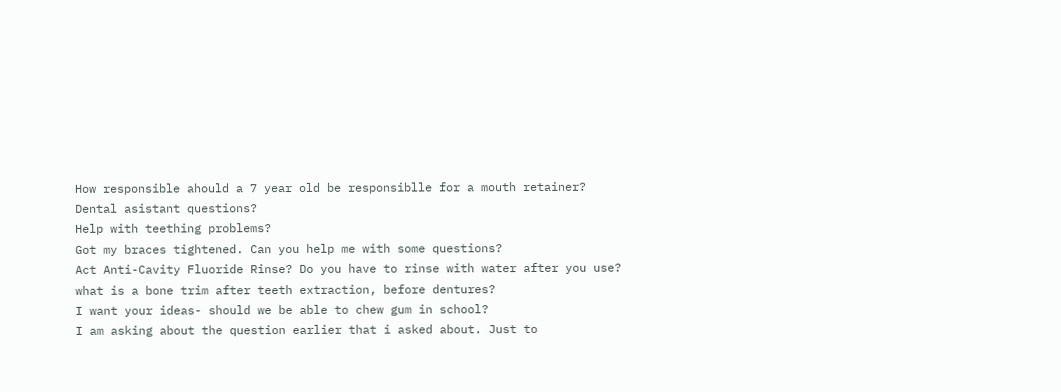How responsible ahould a 7 year old be responsiblle for a mouth retainer?
Dental asistant questions?
Help with teething problems?
Got my braces tightened. Can you help me with some questions?
Act Anti-Cavity Fluoride Rinse? Do you have to rinse with water after you use?
what is a bone trim after teeth extraction, before dentures?
I want your ideas- should we be able to chew gum in school?
I am asking about the question earlier that i asked about. Just to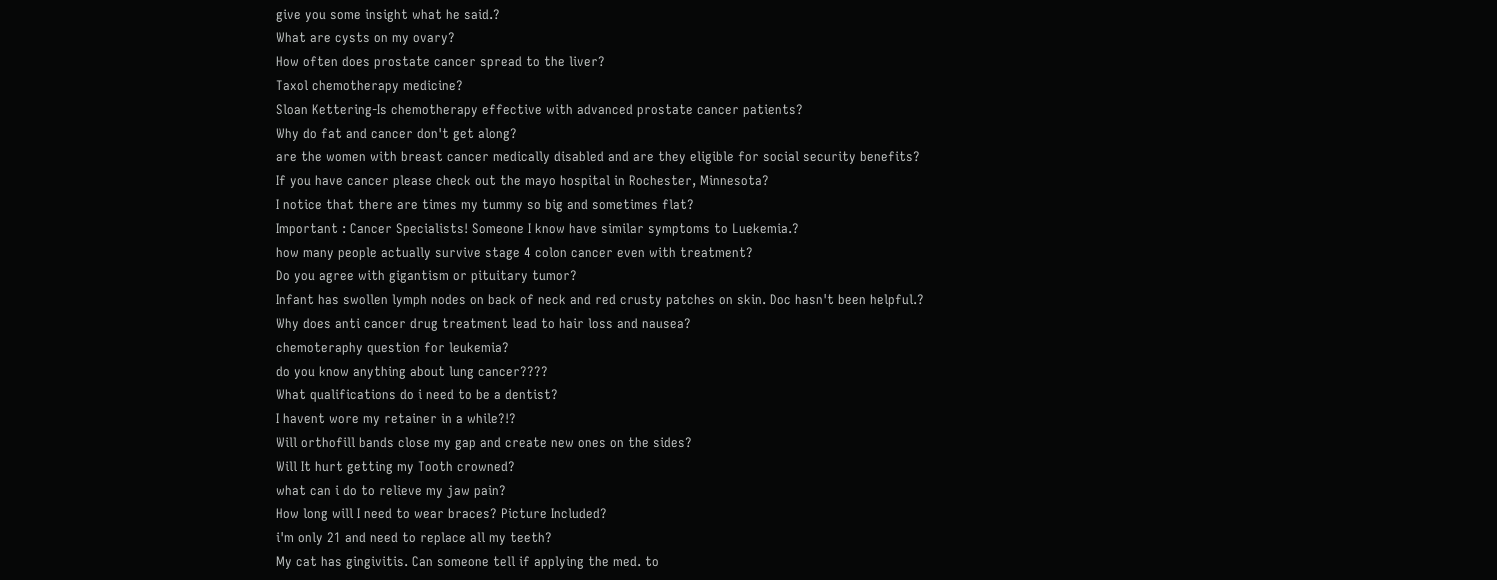give you some insight what he said.?
What are cysts on my ovary?
How often does prostate cancer spread to the liver?
Taxol chemotherapy medicine?
Sloan Kettering-Is chemotherapy effective with advanced prostate cancer patients?
Why do fat and cancer don't get along?
are the women with breast cancer medically disabled and are they eligible for social security benefits?
If you have cancer please check out the mayo hospital in Rochester, Minnesota?
I notice that there are times my tummy so big and sometimes flat?
Important : Cancer Specialists! Someone I know have similar symptoms to Luekemia.?
how many people actually survive stage 4 colon cancer even with treatment?
Do you agree with gigantism or pituitary tumor?
Infant has swollen lymph nodes on back of neck and red crusty patches on skin. Doc hasn't been helpful.?
Why does anti cancer drug treatment lead to hair loss and nausea?
chemoteraphy question for leukemia?
do you know anything about lung cancer????
What qualifications do i need to be a dentist?
I havent wore my retainer in a while?!?
Will orthofill bands close my gap and create new ones on the sides?
Will It hurt getting my Tooth crowned?
what can i do to relieve my jaw pain?
How long will I need to wear braces? Picture Included?
i'm only 21 and need to replace all my teeth?
My cat has gingivitis. Can someone tell if applying the med. to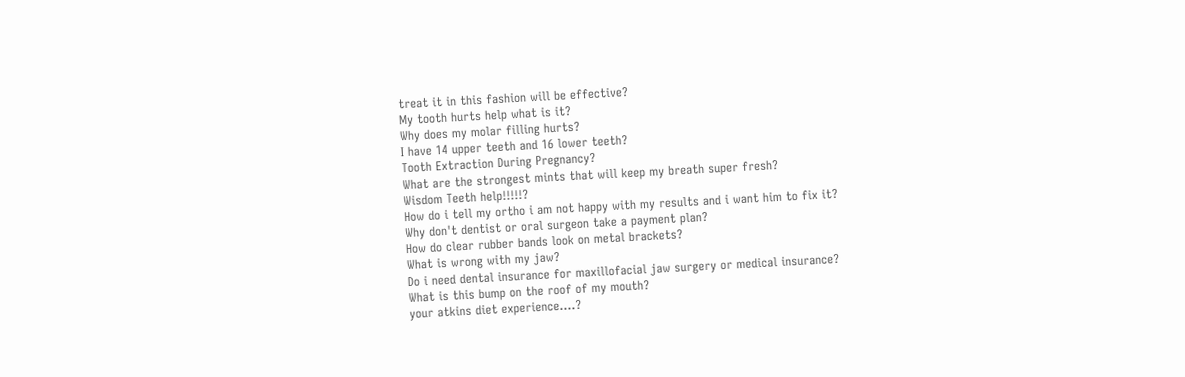treat it in this fashion will be effective?
My tooth hurts help what is it?
Why does my molar filling hurts?
I have 14 upper teeth and 16 lower teeth?
Tooth Extraction During Pregnancy?
What are the strongest mints that will keep my breath super fresh?
Wisdom Teeth help!!!!!?
How do i tell my ortho i am not happy with my results and i want him to fix it?
Why don't dentist or oral surgeon take a payment plan?
How do clear rubber bands look on metal brackets?
What is wrong with my jaw?
Do i need dental insurance for maxillofacial jaw surgery or medical insurance?
What is this bump on the roof of my mouth?
your atkins diet experience....?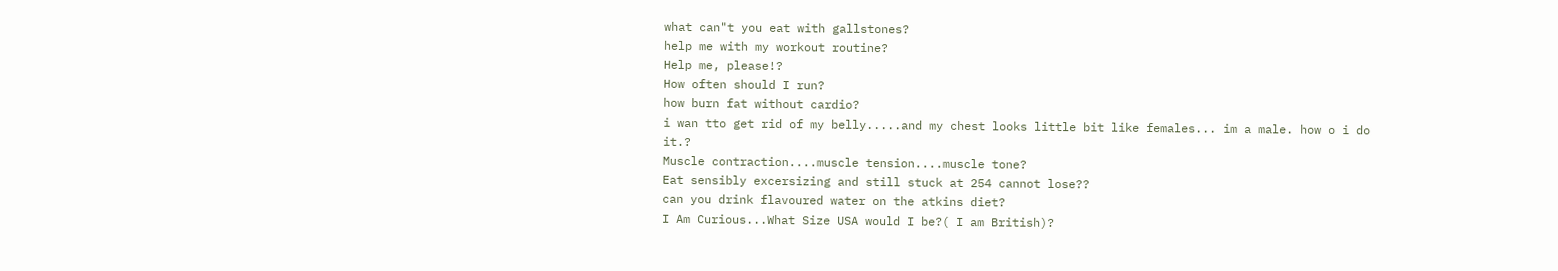what can"t you eat with gallstones?
help me with my workout routine?
Help me, please!?
How often should I run?
how burn fat without cardio?
i wan tto get rid of my belly.....and my chest looks little bit like females... im a male. how o i do it.?
Muscle contraction....muscle tension....muscle tone?
Eat sensibly excersizing and still stuck at 254 cannot lose??
can you drink flavoured water on the atkins diet?
I Am Curious...What Size USA would I be?( I am British)?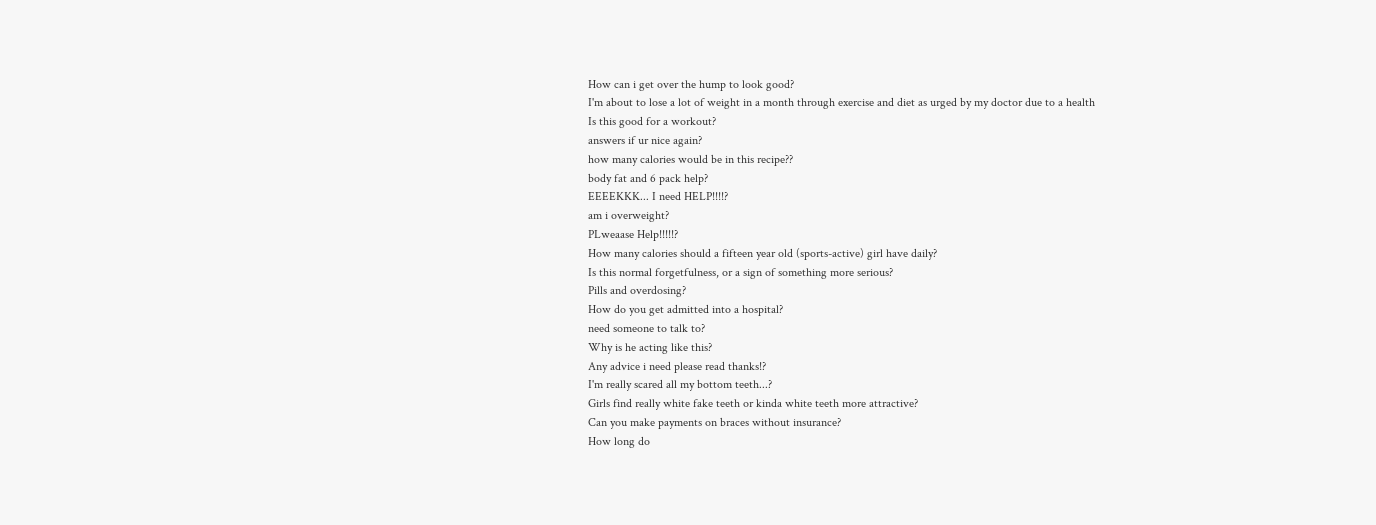How can i get over the hump to look good?
I'm about to lose a lot of weight in a month through exercise and diet as urged by my doctor due to a health
Is this good for a workout?
answers if ur nice again?
how many calories would be in this recipe??
body fat and 6 pack help?
EEEEKKK... I need HELP!!!!?
am i overweight?
PLweaase Help!!!!!?
How many calories should a fifteen year old (sports-active) girl have daily?
Is this normal forgetfulness, or a sign of something more serious?
Pills and overdosing?
How do you get admitted into a hospital?
need someone to talk to?
Why is he acting like this?
Any advice i need please read thanks!?
I'm really scared all my bottom teeth...?
Girls find really white fake teeth or kinda white teeth more attractive?
Can you make payments on braces without insurance?
How long do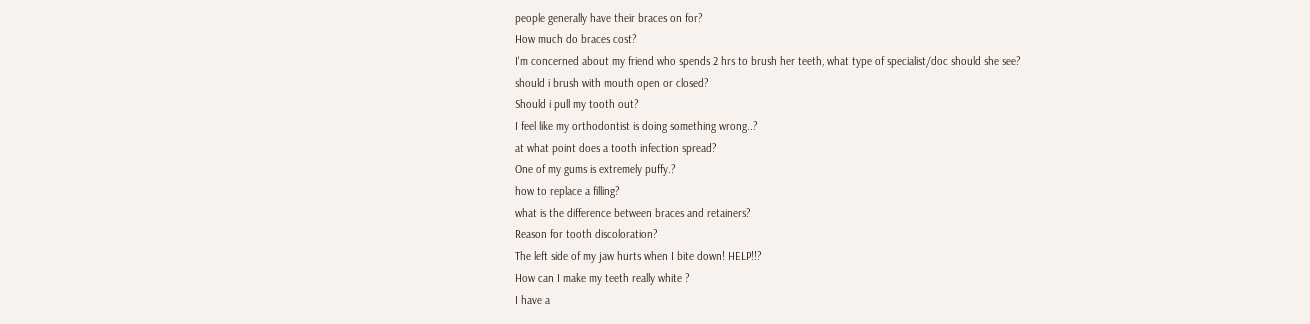people generally have their braces on for?
How much do braces cost?
I'm concerned about my friend who spends 2 hrs to brush her teeth, what type of specialist/doc should she see?
should i brush with mouth open or closed?
Should i pull my tooth out?
I feel like my orthodontist is doing something wrong..?
at what point does a tooth infection spread?
One of my gums is extremely puffy.?
how to replace a filling?
what is the difference between braces and retainers?
Reason for tooth discoloration?
The left side of my jaw hurts when I bite down! HELP!!?
How can I make my teeth really white ?
I have a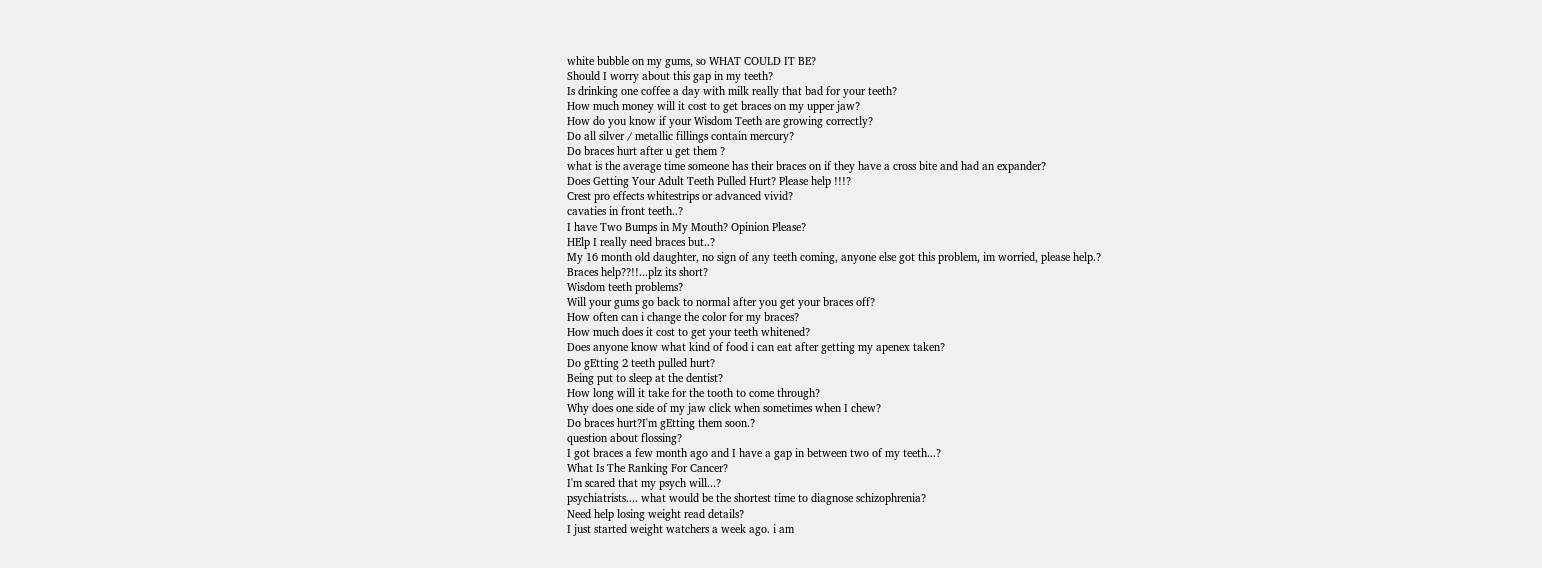white bubble on my gums, so WHAT COULD IT BE?
Should I worry about this gap in my teeth?
Is drinking one coffee a day with milk really that bad for your teeth?
How much money will it cost to get braces on my upper jaw?
How do you know if your Wisdom Teeth are growing correctly?
Do all silver / metallic fillings contain mercury?
Do braces hurt after u get them ?
what is the average time someone has their braces on if they have a cross bite and had an expander?
Does Getting Your Adult Teeth Pulled Hurt? Please help !!!?
Crest pro effects whitestrips or advanced vivid?
cavaties in front teeth..?
I have Two Bumps in My Mouth? Opinion Please?
HElp I really need braces but..?
My 16 month old daughter, no sign of any teeth coming, anyone else got this problem, im worried, please help.?
Braces help??!!...plz its short?
Wisdom teeth problems?
Will your gums go back to normal after you get your braces off?
How often can i change the color for my braces?
How much does it cost to get your teeth whitened?
Does anyone know what kind of food i can eat after getting my apenex taken?
Do gEtting 2 teeth pulled hurt?
Being put to sleep at the dentist?
How long will it take for the tooth to come through?
Why does one side of my jaw click when sometimes when I chew?
Do braces hurt?I'm gEtting them soon.?
question about flossing?
I got braces a few month ago and I have a gap in between two of my teeth...?
What Is The Ranking For Cancer?
I'm scared that my psych will...?
psychiatrists.... what would be the shortest time to diagnose schizophrenia?
Need help losing weight read details?
I just started weight watchers a week ago. i am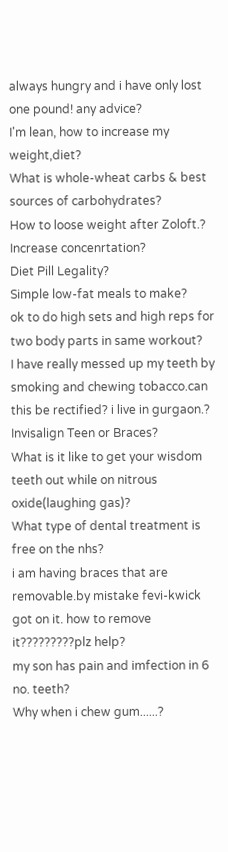always hungry and i have only lost one pound! any advice?
I'm lean, how to increase my weight,diet?
What is whole-wheat carbs & best sources of carbohydrates?
How to loose weight after Zoloft.?
Increase concenrtation?
Diet Pill Legality?
Simple low-fat meals to make?
ok to do high sets and high reps for two body parts in same workout?
I have really messed up my teeth by smoking and chewing tobacco.can this be rectified? i live in gurgaon.?
Invisalign Teen or Braces?
What is it like to get your wisdom teeth out while on nitrous oxide(laughing gas)?
What type of dental treatment is free on the nhs?
i am having braces that are removable.by mistake fevi-kwick got on it. how to remove it?????????plz help?
my son has pain and imfection in 6 no. teeth?
Why when i chew gum......?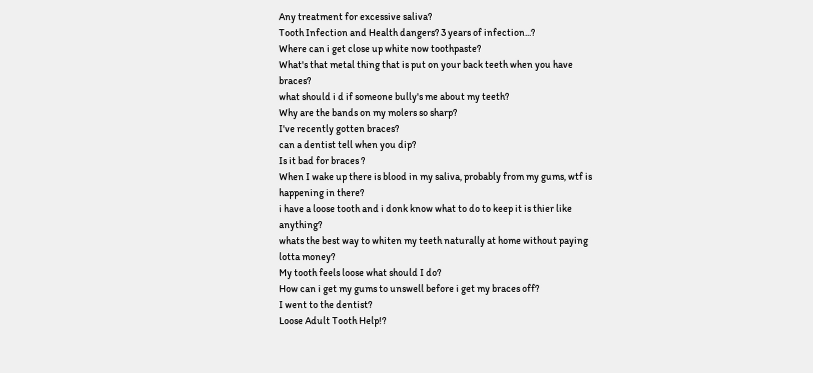Any treatment for excessive saliva?
Tooth Infection and Health dangers? 3 years of infection...?
Where can i get close up white now toothpaste?
What's that metal thing that is put on your back teeth when you have braces?
what should i d if someone bully's me about my teeth?
Why are the bands on my molers so sharp?
I've recently gotten braces?
can a dentist tell when you dip?
Is it bad for braces ?
When I wake up there is blood in my saliva, probably from my gums, wtf is happening in there?
i have a loose tooth and i donk know what to do to keep it is thier like anything?
whats the best way to whiten my teeth naturally at home without paying lotta money?
My tooth feels loose what should I do?
How can i get my gums to unswell before i get my braces off?
I went to the dentist?
Loose Adult Tooth Help!?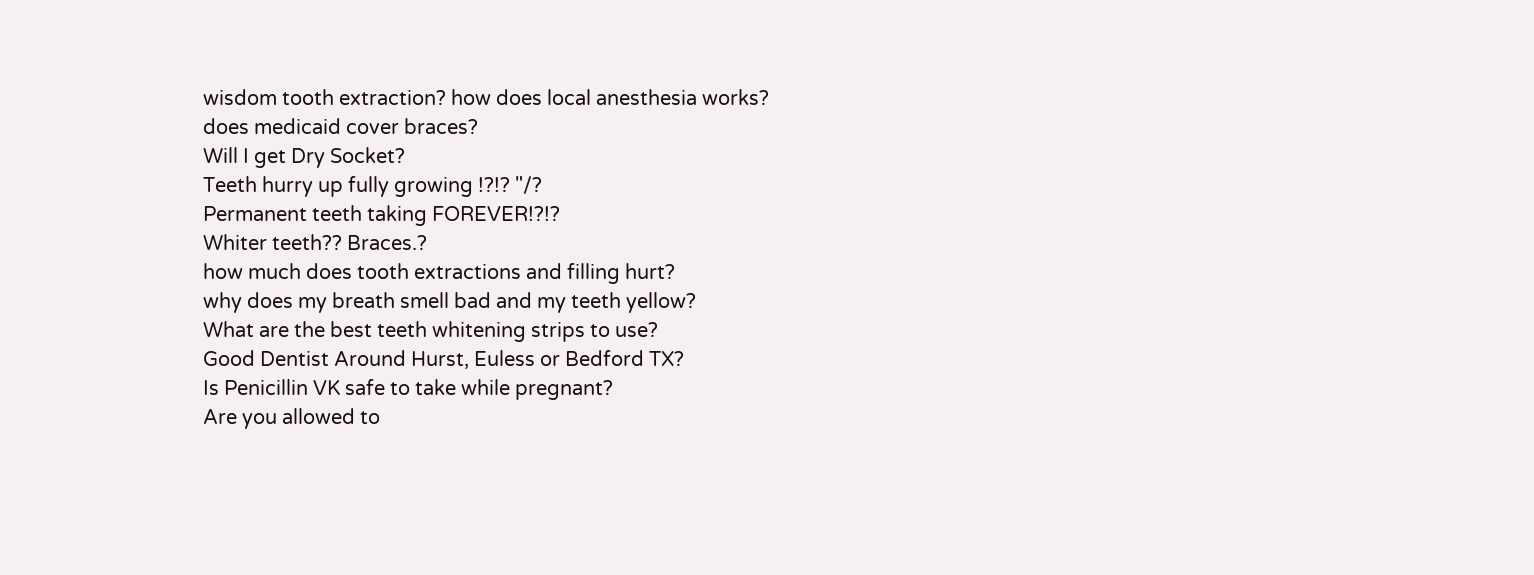wisdom tooth extraction? how does local anesthesia works?
does medicaid cover braces?
Will I get Dry Socket?
Teeth hurry up fully growing !?!? "/?
Permanent teeth taking FOREVER!?!?
Whiter teeth?? Braces.?
how much does tooth extractions and filling hurt?
why does my breath smell bad and my teeth yellow?
What are the best teeth whitening strips to use?
Good Dentist Around Hurst, Euless or Bedford TX?
Is Penicillin VK safe to take while pregnant?
Are you allowed to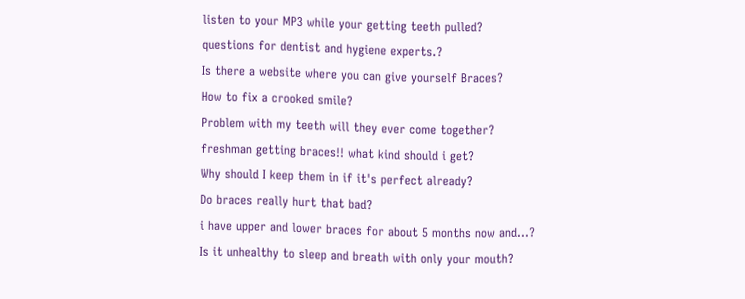listen to your MP3 while your getting teeth pulled?
questions for dentist and hygiene experts.?
Is there a website where you can give yourself Braces?
How to fix a crooked smile?
Problem with my teeth will they ever come together?
freshman getting braces!! what kind should i get?
Why should I keep them in if it's perfect already?
Do braces really hurt that bad?
i have upper and lower braces for about 5 months now and...?
Is it unhealthy to sleep and breath with only your mouth?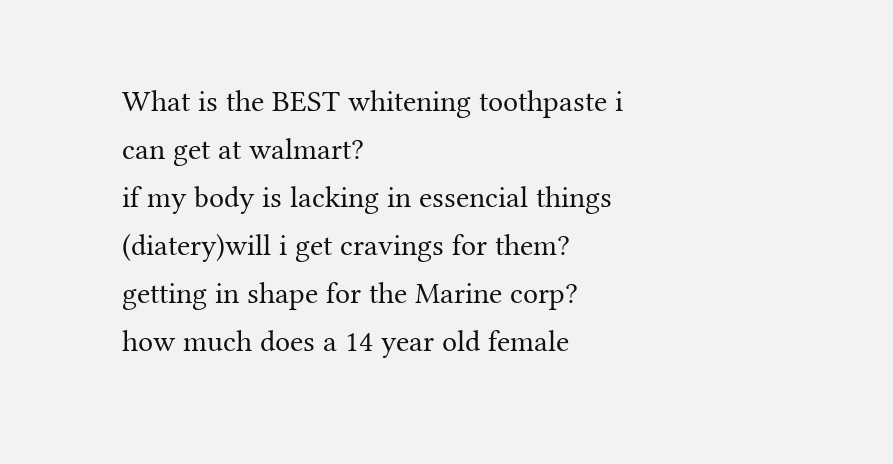What is the BEST whitening toothpaste i can get at walmart?
if my body is lacking in essencial things (diatery)will i get cravings for them?
getting in shape for the Marine corp?
how much does a 14 year old female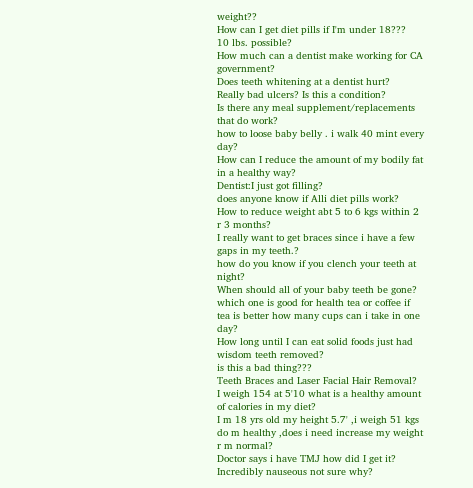weight??
How can I get diet pills if I'm under 18???
10 lbs. possible?
How much can a dentist make working for CA government?
Does teeth whitening at a dentist hurt?
Really bad ulcers? Is this a condition?
Is there any meal supplement/replacements that do work?
how to loose baby belly . i walk 40 mint every day?
How can I reduce the amount of my bodily fat in a healthy way?
Dentist:I just got filling?
does anyone know if Alli diet pills work?
How to reduce weight abt 5 to 6 kgs within 2 r 3 months?
I really want to get braces since i have a few gaps in my teeth.?
how do you know if you clench your teeth at night?
When should all of your baby teeth be gone?
which one is good for health tea or coffee if tea is better how many cups can i take in one day?
How long until I can eat solid foods just had wisdom teeth removed?
is this a bad thing???
Teeth Braces and Laser Facial Hair Removal?
I weigh 154 at 5'10 what is a healthy amount of calories in my diet?
I m 18 yrs old my height 5.7' ,i weigh 51 kgs do m healthy ,does i need increase my weight r m normal?
Doctor says i have TMJ how did I get it?
Incredibly nauseous not sure why?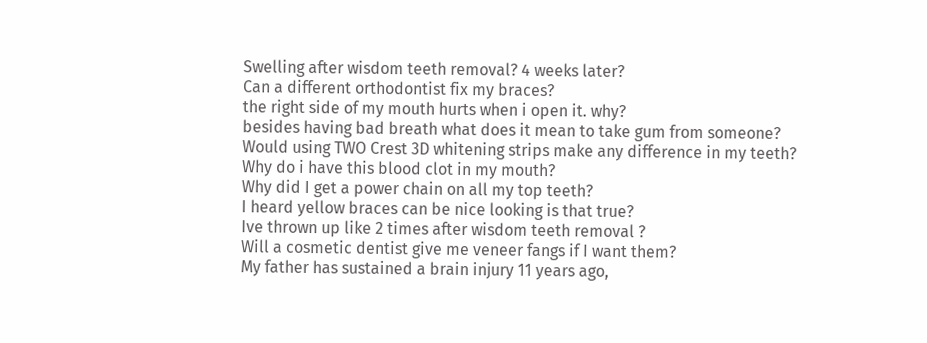Swelling after wisdom teeth removal? 4 weeks later?
Can a different orthodontist fix my braces?
the right side of my mouth hurts when i open it. why?
besides having bad breath what does it mean to take gum from someone?
Would using TWO Crest 3D whitening strips make any difference in my teeth?
Why do i have this blood clot in my mouth?
Why did I get a power chain on all my top teeth?
I heard yellow braces can be nice looking is that true?
Ive thrown up like 2 times after wisdom teeth removal ?
Will a cosmetic dentist give me veneer fangs if I want them?
My father has sustained a brain injury 11 years ago,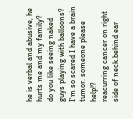he is verbal and abusive, he hurts me and my family?
do you like seeing naked guys playing with balloons?
I'm so scared I have a brain tumor. someone please help!?
reacurring cancer on right side of neck.behind ear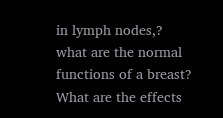in lymph nodes,?
what are the normal functions of a breast?
What are the effects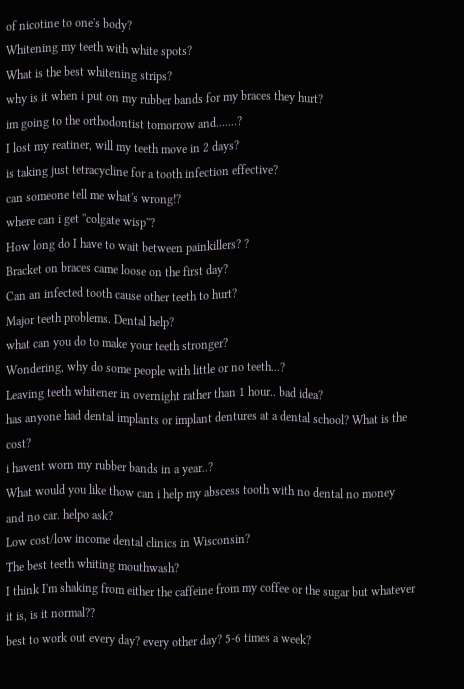of nicotine to one's body?
Whitening my teeth with white spots?
What is the best whitening strips?
why is it when i put on my rubber bands for my braces they hurt?
im going to the orthodontist tomorrow and.......?
I lost my reatiner, will my teeth move in 2 days?
is taking just tetracycline for a tooth infection effective?
can someone tell me what's wrong!?
where can i get ''colgate wisp''?
How long do I have to wait between painkillers? ?
Bracket on braces came loose on the first day?
Can an infected tooth cause other teeth to hurt?
Major teeth problems. Dental help?
what can you do to make your teeth stronger?
Wondering, why do some people with little or no teeth...?
Leaving teeth whitener in overnight rather than 1 hour.. bad idea?
has anyone had dental implants or implant dentures at a dental school? What is the cost?
i havent worn my rubber bands in a year..?
What would you like thow can i help my abscess tooth with no dental no money and no car. helpo ask?
Low cost/low income dental clinics in Wisconsin?
The best teeth whiting mouthwash?
I think I'm shaking from either the caffeine from my coffee or the sugar but whatever it is, is it normal??
best to work out every day? every other day? 5-6 times a week?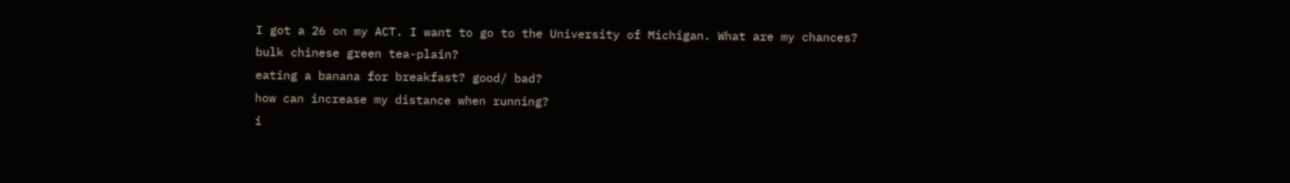I got a 26 on my ACT. I want to go to the University of Michigan. What are my chances?
bulk chinese green tea-plain?
eating a banana for breakfast? good/ bad?
how can increase my distance when running?
i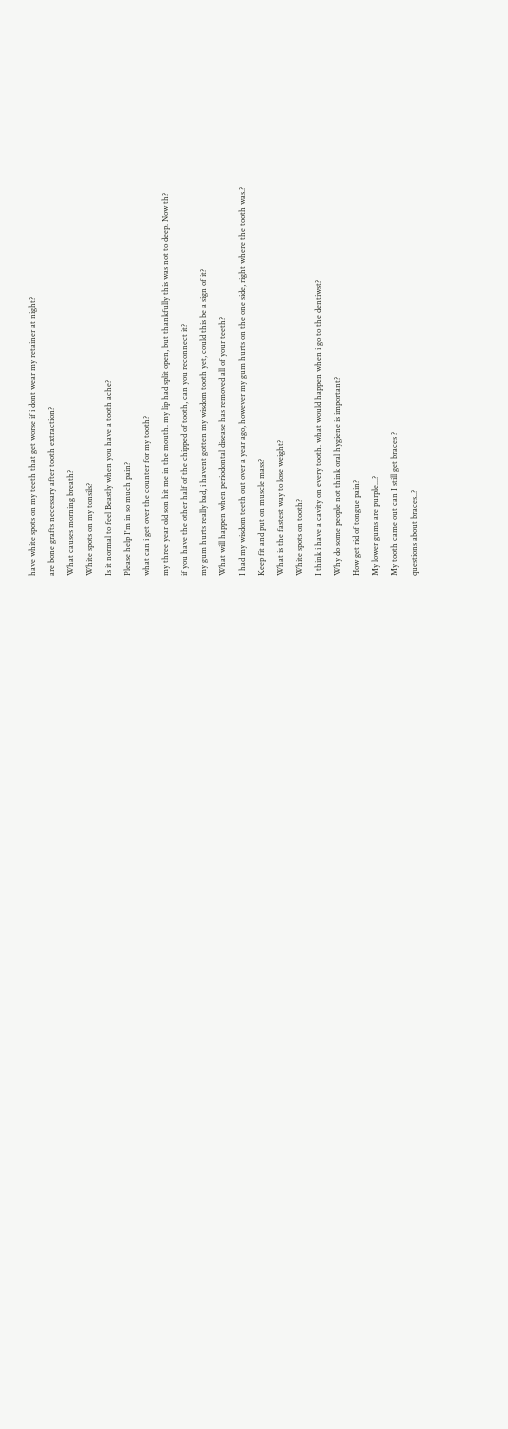have white spots on my teeth that get worse if i dont wear my retainer at night?
are bone grafts necessary after tooth extraction?
What causes morning breath?
White spots on my tonsils?
Is it normal to feel Beastly when you have a tooth ache?
Please help I'm in so much pain?
what can i get over the counter for my tooth?
my three year old son hit me in the mouth. my lip had split open, but thankfully this was not to deep. Now th?
if you have the other half of the chipped of tooth, can you reconnect it?
my gum hurts really bad, i havent gotten my wisdom tooth yet, could this be a sign of it?
What will happen when periodontal disease has removed all of your teeth?
I had my wisdom teeth out over a year ago, however my gum hurts on the one side, right where the tooth was.?
Keep fit and put on muscle mass?
What is the fastest way to lose weight?
White spots on tooth?
I think i have a cavity on every tooth. what would happen when i go to the dentiwst?
Why do some people not think oral hygiene is important?
How get rid of tongue pain?
My lower gums are purple...?
My tooth came out can I still get braces ?
questions about braces..?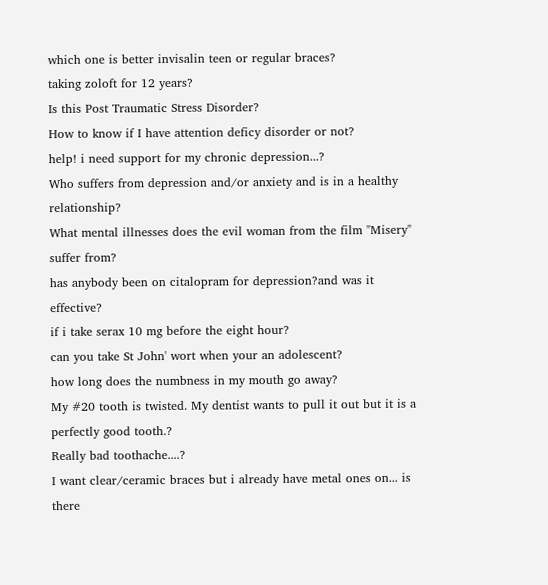which one is better invisalin teen or regular braces?
taking zoloft for 12 years?
Is this Post Traumatic Stress Disorder?
How to know if I have attention deficy disorder or not?
help! i need support for my chronic depression...?
Who suffers from depression and/or anxiety and is in a healthy relationship?
What mental illnesses does the evil woman from the film "Misery" suffer from?
has anybody been on citalopram for depression?and was it effective?
if i take serax 10 mg before the eight hour?
can you take St John' wort when your an adolescent?
how long does the numbness in my mouth go away?
My #20 tooth is twisted. My dentist wants to pull it out but it is a perfectly good tooth.?
Really bad toothache....?
I want clear/ceramic braces but i already have metal ones on... is there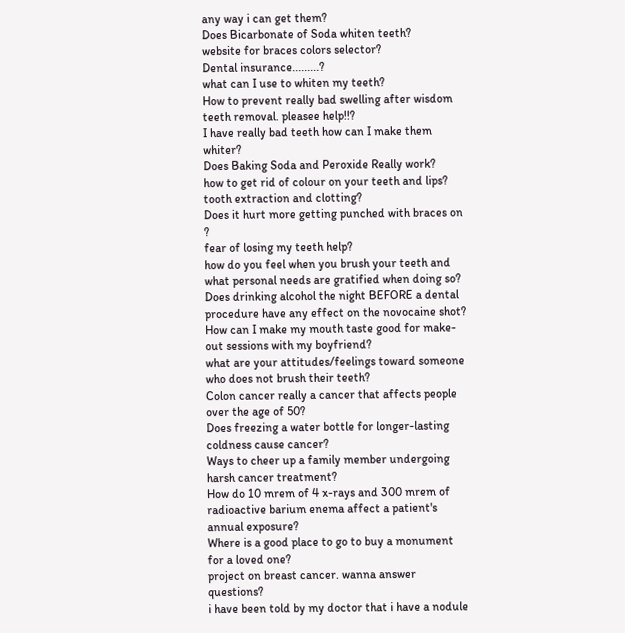any way i can get them?
Does Bicarbonate of Soda whiten teeth?
website for braces colors selector?
Dental insurance.........?
what can I use to whiten my teeth?
How to prevent really bad swelling after wisdom teeth removal. pleasee help!!?
I have really bad teeth how can I make them whiter?
Does Baking Soda and Peroxide Really work?
how to get rid of colour on your teeth and lips?
tooth extraction and clotting?
Does it hurt more getting punched with braces on ?
fear of losing my teeth help?
how do you feel when you brush your teeth and what personal needs are gratified when doing so?
Does drinking alcohol the night BEFORE a dental procedure have any effect on the novocaine shot?
How can I make my mouth taste good for make-out sessions with my boyfriend?
what are your attitudes/feelings toward someone who does not brush their teeth?
Colon cancer really a cancer that affects people over the age of 50?
Does freezing a water bottle for longer-lasting coldness cause cancer?
Ways to cheer up a family member undergoing harsh cancer treatment?
How do 10 mrem of 4 x-rays and 300 mrem of radioactive barium enema affect a patient's annual exposure?
Where is a good place to go to buy a monument for a loved one?
project on breast cancer. wanna answer questions?
i have been told by my doctor that i have a nodule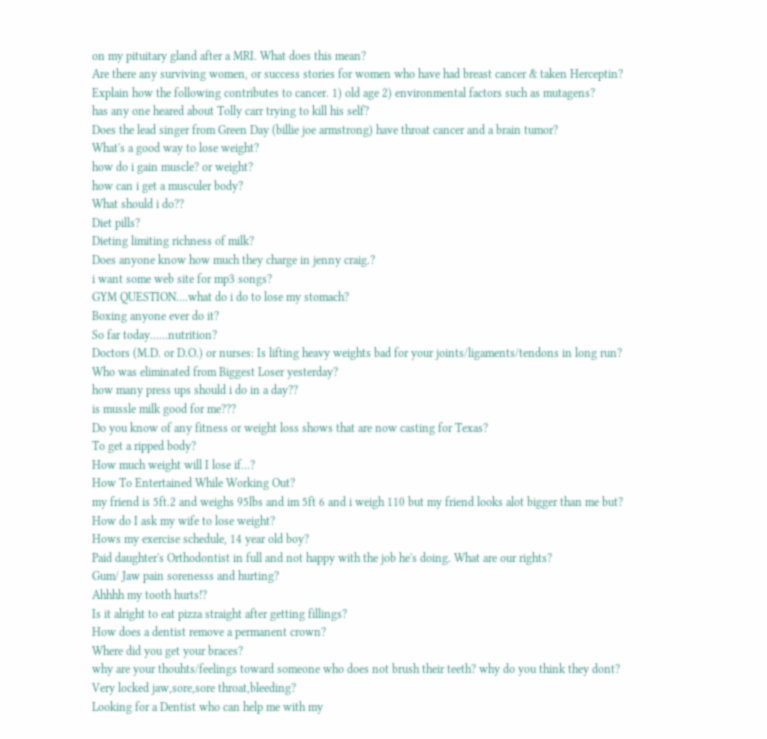on my pituitary gland after a MRI. What does this mean?
Are there any surviving women, or success stories for women who have had breast cancer & taken Herceptin?
Explain how the following contributes to cancer. 1) old age 2) environmental factors such as mutagens?
has any one heared about Tolly carr trying to kill his self?
Does the lead singer from Green Day (billie joe armstrong) have throat cancer and a brain tumor?
What's a good way to lose weight?
how do i gain muscle? or weight?
how can i get a musculer body?
What should i do??
Diet pills?
Dieting limiting richness of milk?
Does anyone know how much they charge in jenny craig.?
i want some web site for mp3 songs?
GYM QUESTION....what do i do to lose my stomach?
Boxing anyone ever do it?
So far today......nutrition?
Doctors (M.D. or D.O.) or nurses: Is lifting heavy weights bad for your joints/ligaments/tendons in long run?
Who was eliminated from Biggest Loser yesterday?
how many press ups should i do in a day??
is mussle milk good for me???
Do you know of any fitness or weight loss shows that are now casting for Texas?
To get a ripped body?
How much weight will I lose if...?
How To Entertained While Working Out?
my friend is 5ft.2 and weighs 95lbs and im 5ft 6 and i weigh 110 but my friend looks alot bigger than me but?
How do I ask my wife to lose weight?
Hows my exercise schedule, 14 year old boy?
Paid daughter's Orthodontist in full and not happy with the job he's doing. What are our rights?
Gum/ Jaw pain sorenesss and hurting?
Ahhhh my tooth hurts!?
Is it alright to eat pizza straight after getting fillings?
How does a dentist remove a permanent crown?
Where did you get your braces?
why are your thouhts/feelings toward someone who does not brush their teeth? why do you think they dont?
Very locked jaw,sore,sore throat,bleeding?
Looking for a Dentist who can help me with my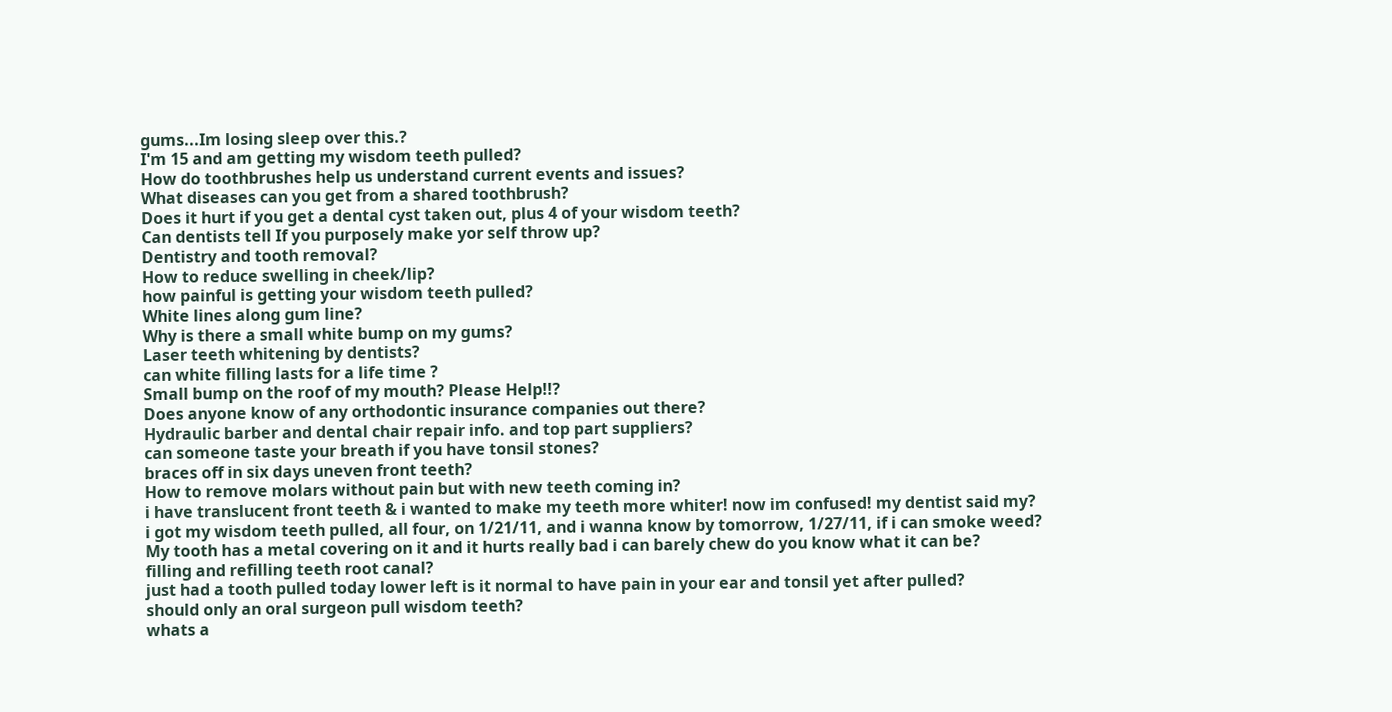gums...Im losing sleep over this.?
I'm 15 and am getting my wisdom teeth pulled?
How do toothbrushes help us understand current events and issues?
What diseases can you get from a shared toothbrush?
Does it hurt if you get a dental cyst taken out, plus 4 of your wisdom teeth?
Can dentists tell If you purposely make yor self throw up?
Dentistry and tooth removal?
How to reduce swelling in cheek/lip?
how painful is getting your wisdom teeth pulled?
White lines along gum line?
Why is there a small white bump on my gums?
Laser teeth whitening by dentists?
can white filling lasts for a life time ?
Small bump on the roof of my mouth? Please Help!!?
Does anyone know of any orthodontic insurance companies out there?
Hydraulic barber and dental chair repair info. and top part suppliers?
can someone taste your breath if you have tonsil stones?
braces off in six days uneven front teeth?
How to remove molars without pain but with new teeth coming in?
i have translucent front teeth & i wanted to make my teeth more whiter! now im confused! my dentist said my?
i got my wisdom teeth pulled, all four, on 1/21/11, and i wanna know by tomorrow, 1/27/11, if i can smoke weed?
My tooth has a metal covering on it and it hurts really bad i can barely chew do you know what it can be?
filling and refilling teeth root canal?
just had a tooth pulled today lower left is it normal to have pain in your ear and tonsil yet after pulled?
should only an oral surgeon pull wisdom teeth?
whats a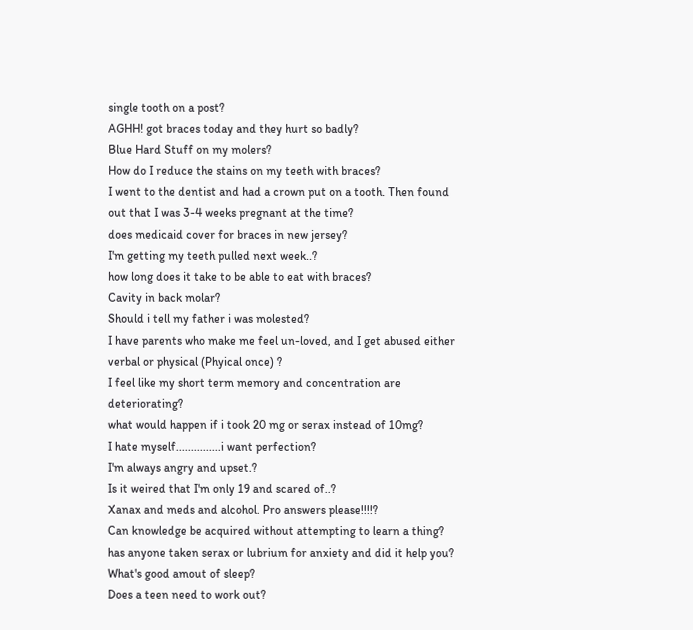single tooth on a post?
AGHH! got braces today and they hurt so badly?
Blue Hard Stuff on my molers?
How do I reduce the stains on my teeth with braces?
I went to the dentist and had a crown put on a tooth. Then found out that I was 3-4 weeks pregnant at the time?
does medicaid cover for braces in new jersey?
I'm getting my teeth pulled next week..?
how long does it take to be able to eat with braces?
Cavity in back molar?
Should i tell my father i was molested?
I have parents who make me feel un-loved, and I get abused either verbal or physical (Phyical once) ?
I feel like my short term memory and concentration are deteriorating?
what would happen if i took 20 mg or serax instead of 10mg?
I hate myself...............i want perfection?
I'm always angry and upset.?
Is it weired that I'm only 19 and scared of..?
Xanax and meds and alcohol. Pro answers please!!!!?
Can knowledge be acquired without attempting to learn a thing?
has anyone taken serax or lubrium for anxiety and did it help you?
What's good amout of sleep?
Does a teen need to work out?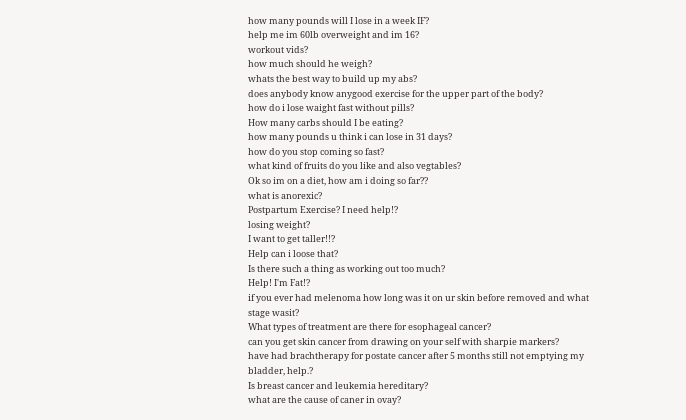how many pounds will I lose in a week IF?
help me im 60lb overweight and im 16?
workout vids?
how much should he weigh?
whats the best way to build up my abs?
does anybody know anygood exercise for the upper part of the body?
how do i lose waight fast without pills?
How many carbs should I be eating?
how many pounds u think i can lose in 31 days?
how do you stop coming so fast?
what kind of fruits do you like and also vegtables?
Ok so im on a diet, how am i doing so far??
what is anorexic?
Postpartum Exercise? I need help!?
losing weight?
I want to get taller!!?
Help can i loose that?
Is there such a thing as working out too much?
Help! I'm Fat!?
if you ever had melenoma how long was it on ur skin before removed and what stage wasit?
What types of treatment are there for esophageal cancer?
can you get skin cancer from drawing on your self with sharpie markers?
have had brachtherapy for postate cancer after 5 months still not emptying my bladder, help.?
Is breast cancer and leukemia hereditary?
what are the cause of caner in ovay?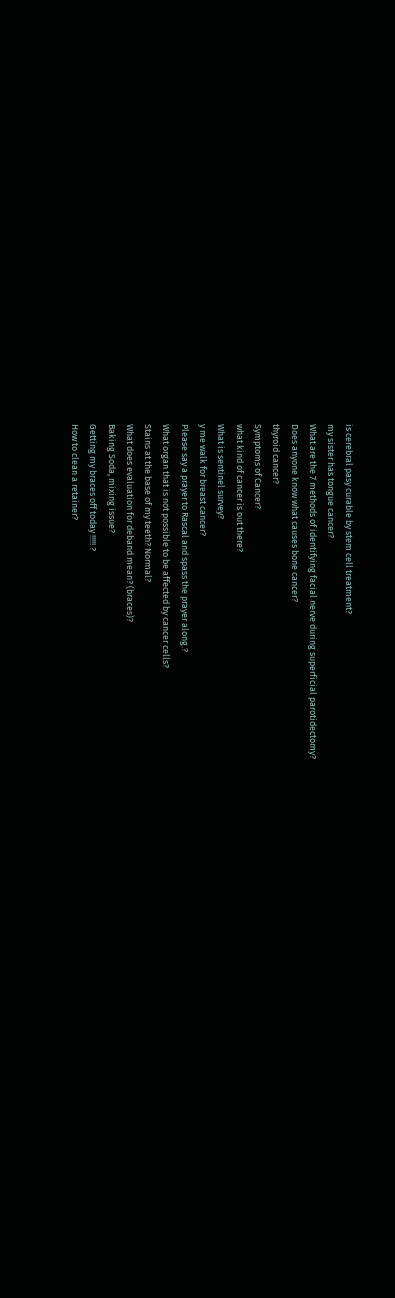is cerebral pasy curable by stem cell treatment?
my sister has tongue cancer?
What are the 7 methods of identifying facial nerve during superficial parotidectomy?
Does anyone know what causes bone cancer?
thyroid cancer?
Symptoms of Cancer?
what kind of cancer is out there?
What is sentinel survey?
y me walk for breast cancer?
Please say a prayer to Rascal and spass the prayer along.?
What organ that is not possible to be affected by cancer cells?
Stains at the base of my teeth? Normal?
What does evaluation for deband mean? (braces)?
Baking Soda, mixing issue?
Getting my braces off today !!!!! ?
How to clean a retainer?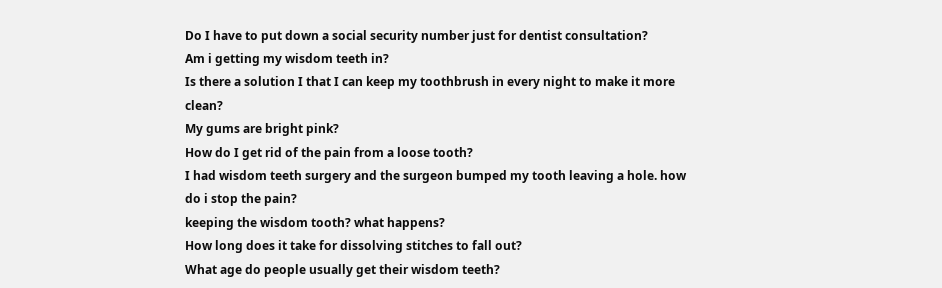Do I have to put down a social security number just for dentist consultation?
Am i getting my wisdom teeth in?
Is there a solution I that I can keep my toothbrush in every night to make it more clean?
My gums are bright pink?
How do I get rid of the pain from a loose tooth?
I had wisdom teeth surgery and the surgeon bumped my tooth leaving a hole. how do i stop the pain?
keeping the wisdom tooth? what happens?
How long does it take for dissolving stitches to fall out?
What age do people usually get their wisdom teeth?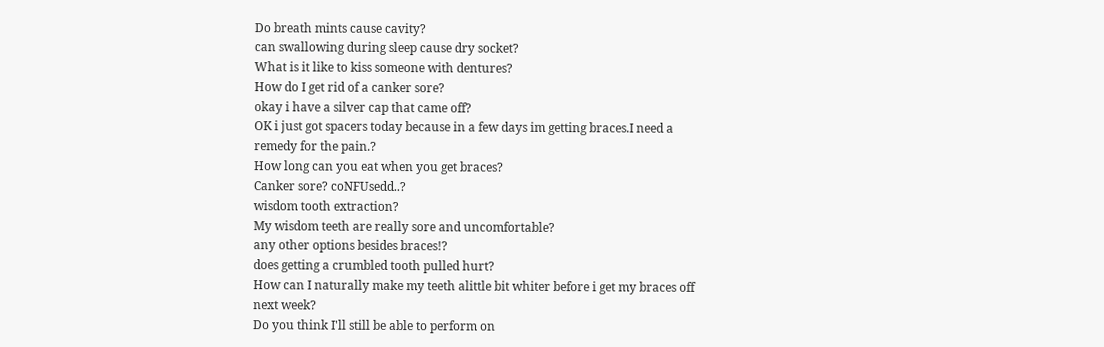Do breath mints cause cavity?
can swallowing during sleep cause dry socket?
What is it like to kiss someone with dentures?
How do I get rid of a canker sore?
okay i have a silver cap that came off?
OK i just got spacers today because in a few days im getting braces.I need a remedy for the pain.?
How long can you eat when you get braces?
Canker sore? coNFUsedd..?
wisdom tooth extraction?
My wisdom teeth are really sore and uncomfortable?
any other options besides braces!?
does getting a crumbled tooth pulled hurt?
How can I naturally make my teeth alittle bit whiter before i get my braces off next week?
Do you think I'll still be able to perform on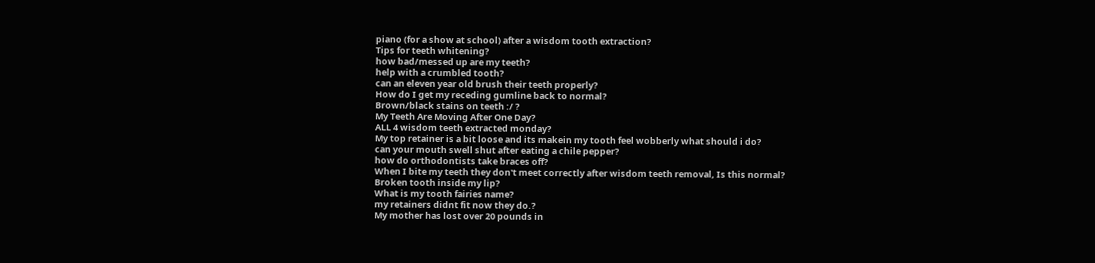piano (for a show at school) after a wisdom tooth extraction?
Tips for teeth whitening?
how bad/messed up are my teeth?
help with a crumbled tooth?
can an eleven year old brush their teeth properly?
How do I get my receding gumline back to normal?
Brown/black stains on teeth :/ ?
My Teeth Are Moving After One Day?
ALL 4 wisdom teeth extracted monday?
My top retainer is a bit loose and its makein my tooth feel wobberly what should i do?
can your mouth swell shut after eating a chile pepper?
how do orthodontists take braces off?
When I bite my teeth they don't meet correctly after wisdom teeth removal, Is this normal?
Broken tooth inside my lip?
What is my tooth fairies name?
my retainers didnt fit now they do.?
My mother has lost over 20 pounds in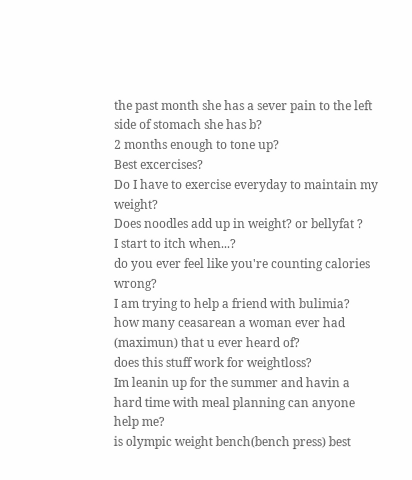the past month she has a sever pain to the left side of stomach she has b?
2 months enough to tone up?
Best excercises?
Do I have to exercise everyday to maintain my weight?
Does noodles add up in weight? or bellyfat ?
I start to itch when...?
do you ever feel like you're counting calories wrong?
I am trying to help a friend with bulimia?
how many ceasarean a woman ever had (maximun) that u ever heard of?
does this stuff work for weightloss?
Im leanin up for the summer and havin a hard time with meal planning can anyone help me?
is olympic weight bench(bench press) best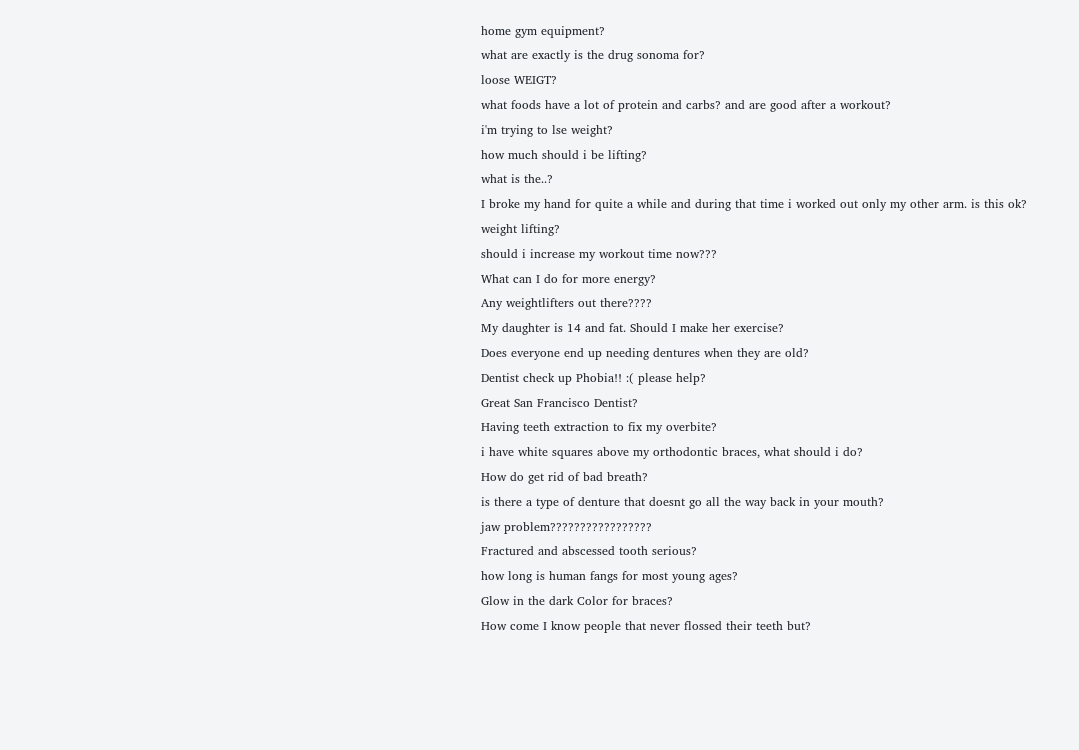home gym equipment?
what are exactly is the drug sonoma for?
loose WEIGT?
what foods have a lot of protein and carbs? and are good after a workout?
i'm trying to lse weight?
how much should i be lifting?
what is the..?
I broke my hand for quite a while and during that time i worked out only my other arm. is this ok?
weight lifting?
should i increase my workout time now???
What can I do for more energy?
Any weightlifters out there????
My daughter is 14 and fat. Should I make her exercise?
Does everyone end up needing dentures when they are old?
Dentist check up Phobia!! :( please help?
Great San Francisco Dentist?
Having teeth extraction to fix my overbite?
i have white squares above my orthodontic braces, what should i do?
How do get rid of bad breath?
is there a type of denture that doesnt go all the way back in your mouth?
jaw problem?????????????????
Fractured and abscessed tooth serious?
how long is human fangs for most young ages?
Glow in the dark Color for braces?
How come I know people that never flossed their teeth but?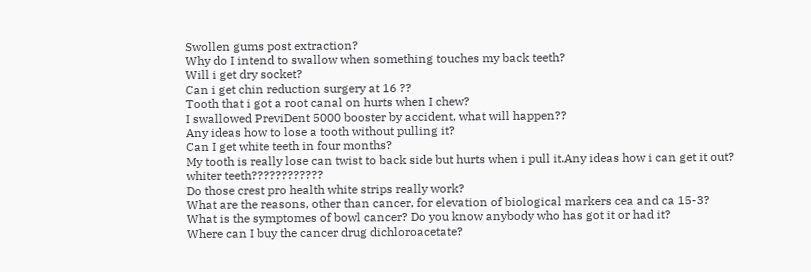Swollen gums post extraction?
Why do I intend to swallow when something touches my back teeth?
Will i get dry socket?
Can i get chin reduction surgery at 16 ??
Tooth that i got a root canal on hurts when I chew?
I swallowed PreviDent 5000 booster by accident, what will happen??
Any ideas how to lose a tooth without pulling it?
Can I get white teeth in four months?
My tooth is really lose can twist to back side but hurts when i pull it.Any ideas how i can get it out?
whiter teeth????????????
Do those crest pro health white strips really work?
What are the reasons, other than cancer, for elevation of biological markers cea and ca 15-3?
What is the symptomes of bowl cancer? Do you know anybody who has got it or had it?
Where can I buy the cancer drug dichloroacetate?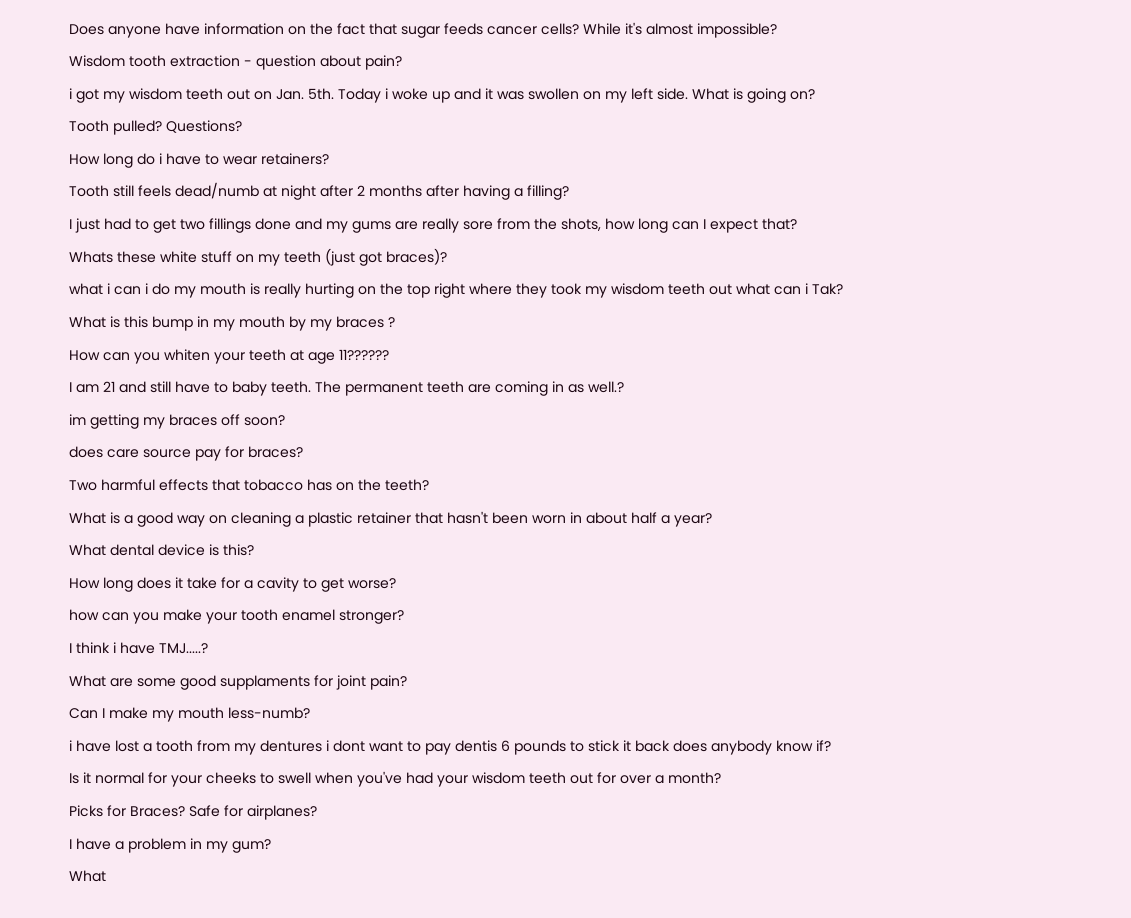Does anyone have information on the fact that sugar feeds cancer cells? While it's almost impossible?
Wisdom tooth extraction - question about pain?
i got my wisdom teeth out on Jan. 5th. Today i woke up and it was swollen on my left side. What is going on?
Tooth pulled? Questions?
How long do i have to wear retainers?
Tooth still feels dead/numb at night after 2 months after having a filling?
I just had to get two fillings done and my gums are really sore from the shots, how long can I expect that?
Whats these white stuff on my teeth (just got braces)?
what i can i do my mouth is really hurting on the top right where they took my wisdom teeth out what can i Tak?
What is this bump in my mouth by my braces ?
How can you whiten your teeth at age 11??????
I am 21 and still have to baby teeth. The permanent teeth are coming in as well.?
im getting my braces off soon?
does care source pay for braces?
Two harmful effects that tobacco has on the teeth?
What is a good way on cleaning a plastic retainer that hasn't been worn in about half a year?
What dental device is this?
How long does it take for a cavity to get worse?
how can you make your tooth enamel stronger?
I think i have TMJ.....?
What are some good supplaments for joint pain?
Can I make my mouth less-numb?
i have lost a tooth from my dentures i dont want to pay dentis 6 pounds to stick it back does anybody know if?
Is it normal for your cheeks to swell when you've had your wisdom teeth out for over a month?
Picks for Braces? Safe for airplanes?
I have a problem in my gum?
What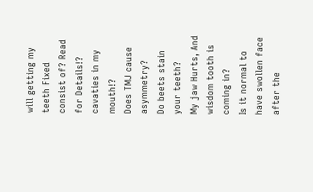will getting my teeth Fixed consist of? Read for Details!?
cavaties in my mouth!?
Does TMJ cause asymmetry?
Do beets stain your teeth?
My jaw Hurts, And wisdom tooth is coming in?
Is it normal to have swollen face after the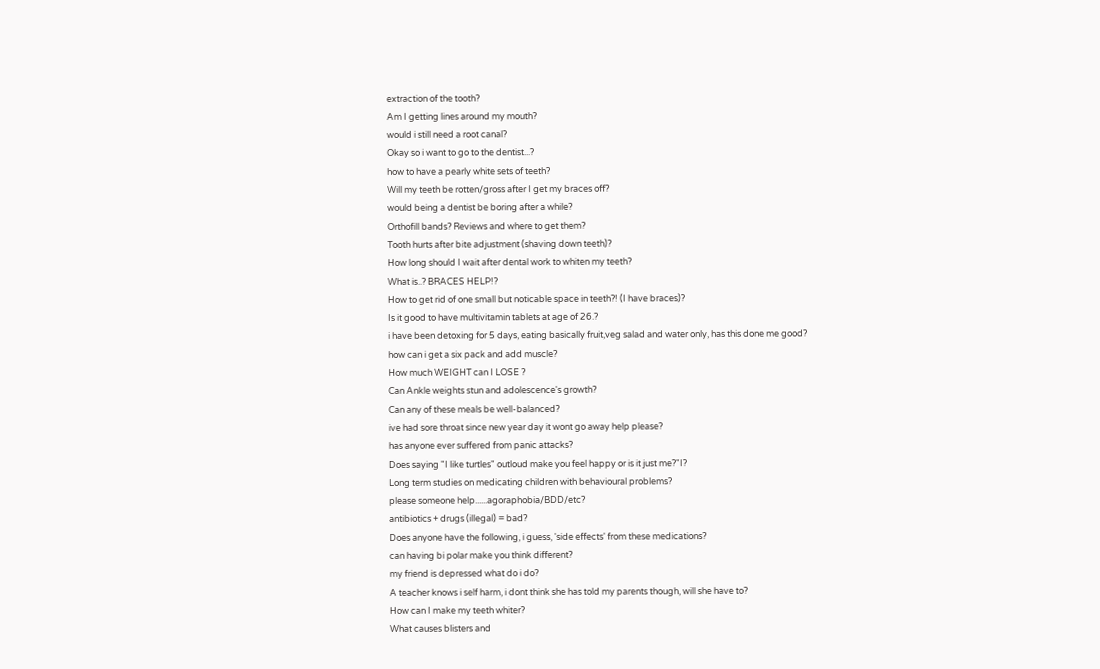extraction of the tooth?
Am I getting lines around my mouth?
would i still need a root canal?
Okay so i want to go to the dentist...?
how to have a pearly white sets of teeth?
Will my teeth be rotten/gross after I get my braces off?
would being a dentist be boring after a while?
Orthofill bands? Reviews and where to get them?
Tooth hurts after bite adjustment (shaving down teeth)?
How long should I wait after dental work to whiten my teeth?
What is..? BRACES HELP!?
How to get rid of one small but noticable space in teeth?! (I have braces)?
Is it good to have multivitamin tablets at age of 26.?
i have been detoxing for 5 days, eating basically fruit,veg salad and water only, has this done me good?
how can i get a six pack and add muscle?
How much WEIGHT can I LOSE ?
Can Ankle weights stun and adolescence's growth?
Can any of these meals be well-balanced?
ive had sore throat since new year day it wont go away help please?
has anyone ever suffered from panic attacks?
Does saying "I like turtles" outloud make you feel happy or is it just me?"I?
Long term studies on medicating children with behavioural problems?
please someone help......agoraphobia/BDD/etc?
antibiotics + drugs (illegal) = bad?
Does anyone have the following, i guess, 'side effects' from these medications?
can having bi polar make you think different?
my friend is depressed what do i do?
A teacher knows i self harm, i dont think she has told my parents though, will she have to?
How can I make my teeth whiter?
What causes blisters and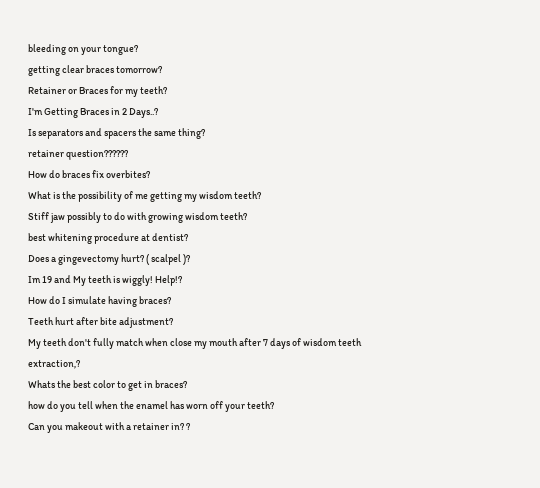bleeding on your tongue?
getting clear braces tomorrow?
Retainer or Braces for my teeth?
I'm Getting Braces in 2 Days..?
Is separators and spacers the same thing?
retainer question??????
How do braces fix overbites?
What is the possibility of me getting my wisdom teeth?
Stiff jaw possibly to do with growing wisdom teeth?
best whitening procedure at dentist?
Does a gingevectomy hurt? ( scalpel )?
Im 19 and My teeth is wiggly! Help!?
How do I simulate having braces?
Teeth hurt after bite adjustment?
My teeth don't fully match when close my mouth after 7 days of wisdom teeth extraction,?
Whats the best color to get in braces?
how do you tell when the enamel has worn off your teeth?
Can you makeout with a retainer in? ?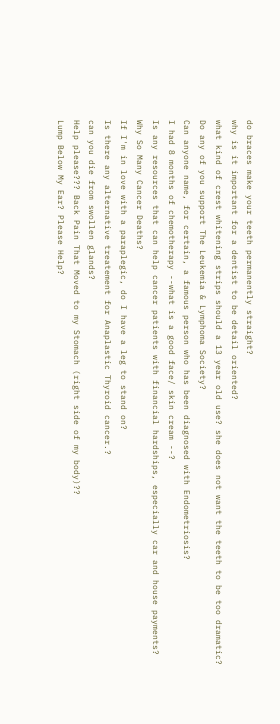do braces make your teeth permanently straight?
why is it important for a dentist to be detail oriented?
what kind of crest whitening strips should a 13 year old use? she does not want the teeth to be too dramatic?
Do any of you support The Leukemia & Lymphoma Society?
Can anyone name, for certain, a famous person who has been diagnosed with Endometriosis?
I had 8 months of chemotherapy --what is a good face/ skin cream --?
Is any resources that can help cancer patients with financial hardships, especially car and house payments?
Why So Many Cancer Deaths?
If I'm in love with a paraplegic, do I have a leg to stand on?
Is there any alternative treatement for Anaplastic Thyroid cancer.?
can you die from swollen glands?
Help please??? Back Pain That Moved to my Stomach (right side of my body)??
Lump Below My Ear? Please Help?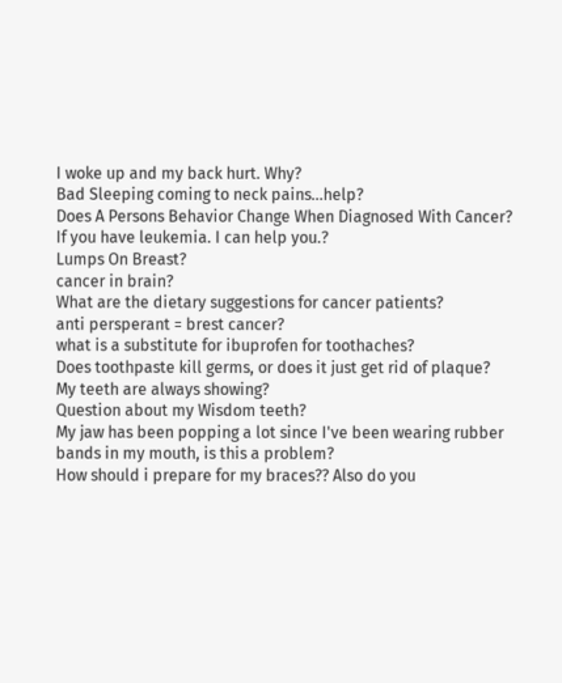I woke up and my back hurt. Why?
Bad Sleeping coming to neck pains...help?
Does A Persons Behavior Change When Diagnosed With Cancer?
If you have leukemia. I can help you.?
Lumps On Breast?
cancer in brain?
What are the dietary suggestions for cancer patients?
anti persperant = brest cancer?
what is a substitute for ibuprofen for toothaches?
Does toothpaste kill germs, or does it just get rid of plaque?
My teeth are always showing?
Question about my Wisdom teeth?
My jaw has been popping a lot since I've been wearing rubber bands in my mouth, is this a problem?
How should i prepare for my braces?? Also do you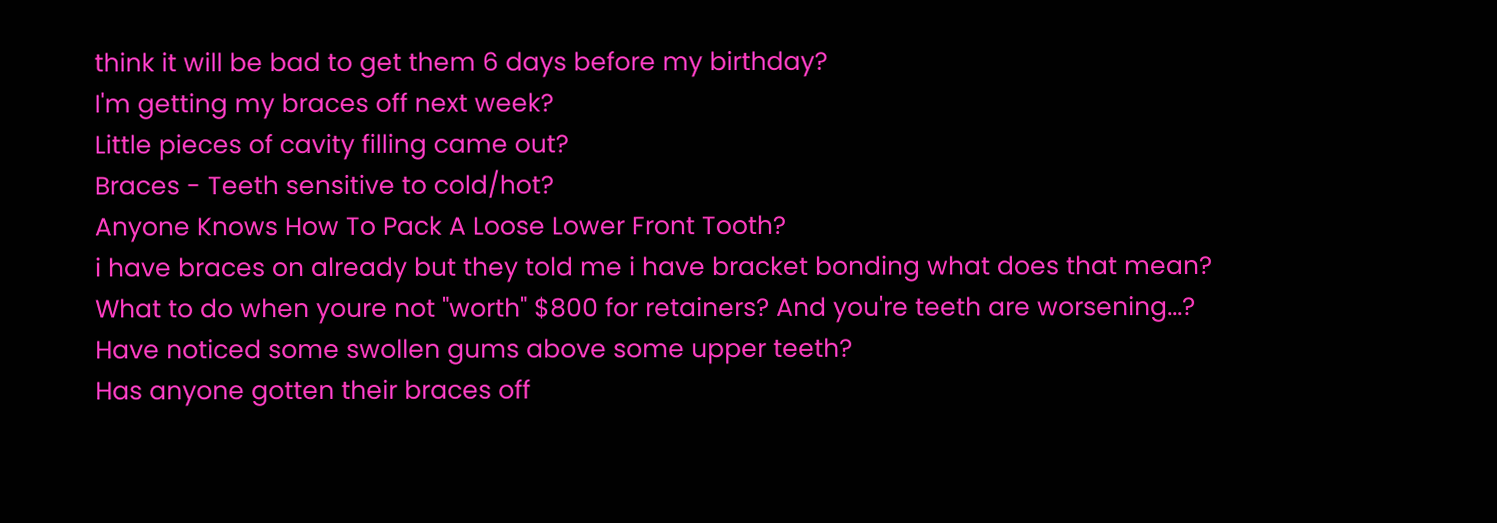think it will be bad to get them 6 days before my birthday?
I'm getting my braces off next week?
Little pieces of cavity filling came out?
Braces - Teeth sensitive to cold/hot?
Anyone Knows How To Pack A Loose Lower Front Tooth?
i have braces on already but they told me i have bracket bonding what does that mean?
What to do when youre not "worth" $800 for retainers? And you're teeth are worsening...?
Have noticed some swollen gums above some upper teeth?
Has anyone gotten their braces off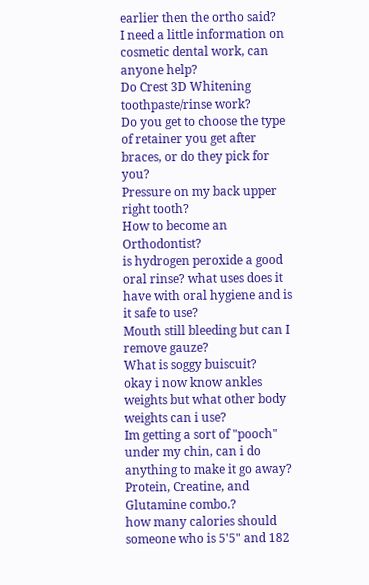earlier then the ortho said?
I need a little information on cosmetic dental work, can anyone help?
Do Crest 3D Whitening toothpaste/rinse work?
Do you get to choose the type of retainer you get after braces, or do they pick for you?
Pressure on my back upper right tooth?
How to become an Orthodontist?
is hydrogen peroxide a good oral rinse? what uses does it have with oral hygiene and is it safe to use?
Mouth still bleeding but can I remove gauze?
What is soggy buiscuit?
okay i now know ankles weights but what other body weights can i use?
Im getting a sort of "pooch" under my chin, can i do anything to make it go away?
Protein, Creatine, and Glutamine combo.?
how many calories should someone who is 5'5" and 182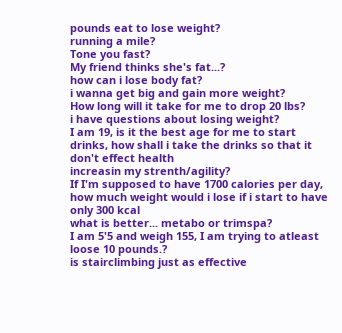pounds eat to lose weight?
running a mile?
Tone you fast?
My friend thinks she's fat...?
how can i lose body fat?
i wanna get big and gain more weight?
How long will it take for me to drop 20 lbs?
i have questions about losing weight?
I am 19, is it the best age for me to start drinks, how shall i take the drinks so that it don't effect health
increasin my strenth/agility?
If I'm supposed to have 1700 calories per day, how much weight would i lose if i start to have only 300 kcal
what is better... metabo or trimspa?
I am 5'5 and weigh 155, I am trying to atleast loose 10 pounds.?
is stairclimbing just as effective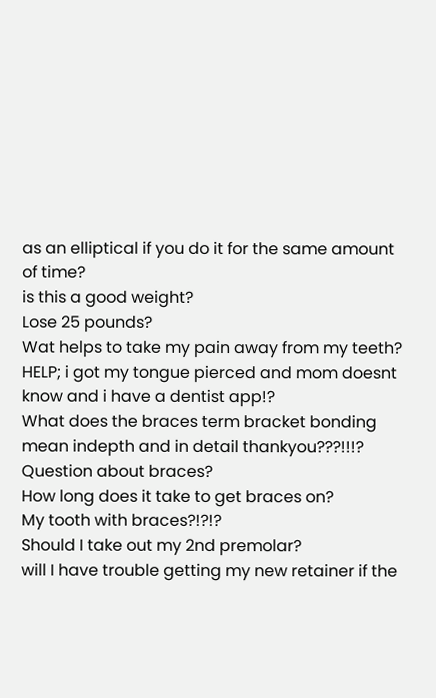as an elliptical if you do it for the same amount of time?
is this a good weight?
Lose 25 pounds?
Wat helps to take my pain away from my teeth?
HELP; i got my tongue pierced and mom doesnt know and i have a dentist app!?
What does the braces term bracket bonding mean indepth and in detail thankyou???!!!?
Question about braces?
How long does it take to get braces on?
My tooth with braces?!?!?
Should I take out my 2nd premolar?
will I have trouble getting my new retainer if the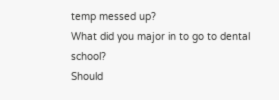temp messed up?
What did you major in to go to dental school?
Should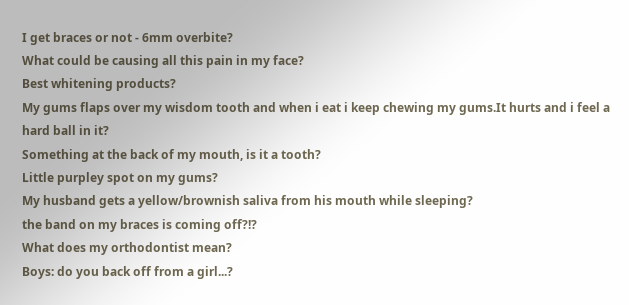I get braces or not - 6mm overbite?
What could be causing all this pain in my face?
Best whitening products?
My gums flaps over my wisdom tooth and when i eat i keep chewing my gums.It hurts and i feel a hard ball in it?
Something at the back of my mouth, is it a tooth?
Little purpley spot on my gums?
My husband gets a yellow/brownish saliva from his mouth while sleeping?
the band on my braces is coming off?!?
What does my orthodontist mean?
Boys: do you back off from a girl...?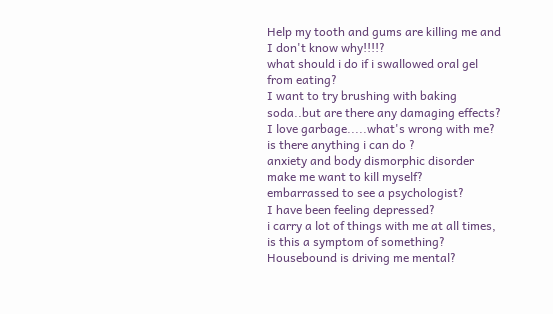Help my tooth and gums are killing me and I don't know why!!!!?
what should i do if i swallowed oral gel from eating?
I want to try brushing with baking soda..but are there any damaging effects?
I love garbage.....what's wrong with me?
is there anything i can do ?
anxiety and body dismorphic disorder make me want to kill myself?
embarrassed to see a psychologist?
I have been feeling depressed?
i carry a lot of things with me at all times, is this a symptom of something?
Housebound is driving me mental?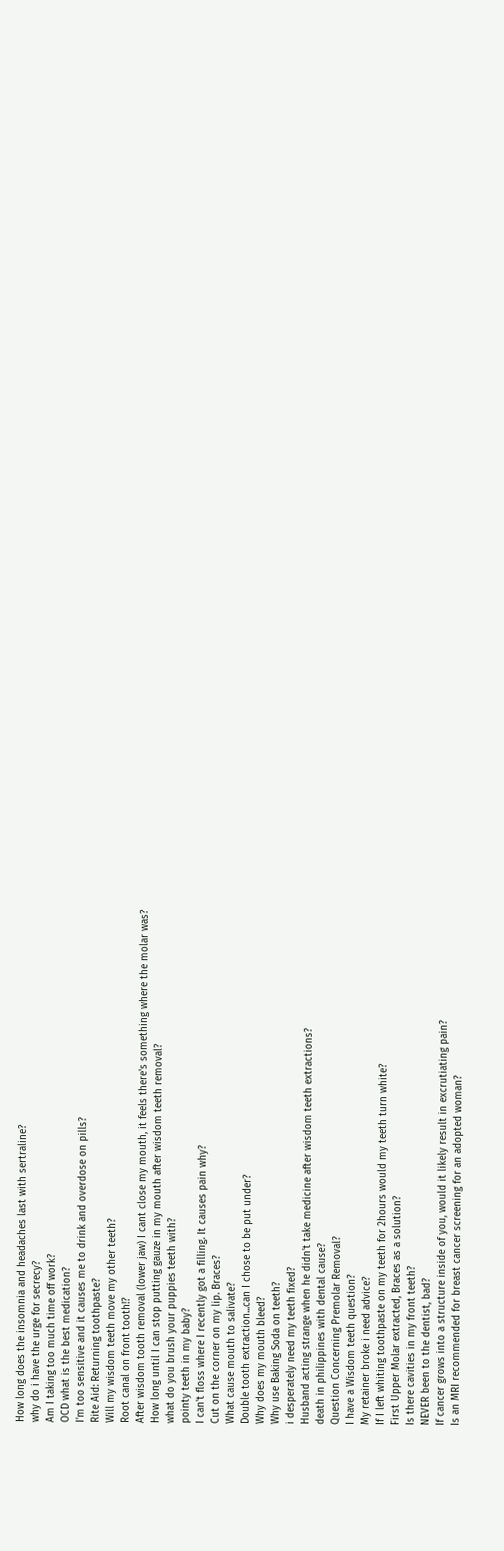How long does the insomnia and headaches last with sertraline?
why do i have the urge for secrecy?
Am I taking too much time off work?
OCD what is the best medication?
I'm too sensitive and it causes me to drink and overdose on pills?
Rite Aid: Returning toothpaste?
Will my wisdom teeth move my other teeth?
Root canal on front tooth!?
After wisdom tooth removal (lower jaw) I cant close my mouth, it feels there's something where the molar was?
How long until I can stop putting gauze in my mouth after wisdom teeth removal?
what do you brush your puppies teeth with?
pointy teeth in my baby?
I can't floss where I recently got a filling. It causes pain why?
Cut on the corner on my lip. Braces?
What cause mouth to salivate?
Double tooth extraction...can I chose to be put under?
Why does my mouth bleed?
Why use Baking Soda on teeth?
i desperately need my teeth fixed?
Husband acting strange when he didn't take medicine after wisdom teeth extractions?
death in philippines with dental cause?
Question Concerning Premolar Removal?
I have a Wisdom teeth question?
My retainer broke i need advice?
If I left whiting toothpaste on my teeth for 2hours would my teeth turn white?
First Upper Molar extracted, Braces as a solution?
Is there cavities in my front teeth?
NEVER been to the dentist, bad?
If cancer grows into a structure inside of you, would it likely result in excrutiating pain?
Is an MRI recommended for breast cancer screening for an adopted woman?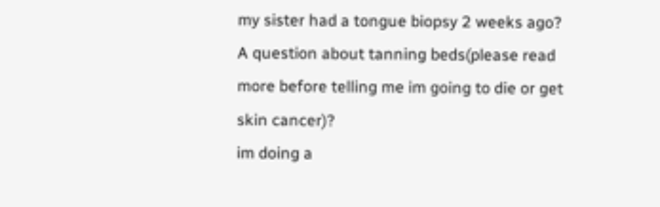my sister had a tongue biopsy 2 weeks ago?
A question about tanning beds(please read more before telling me im going to die or get skin cancer)?
im doing a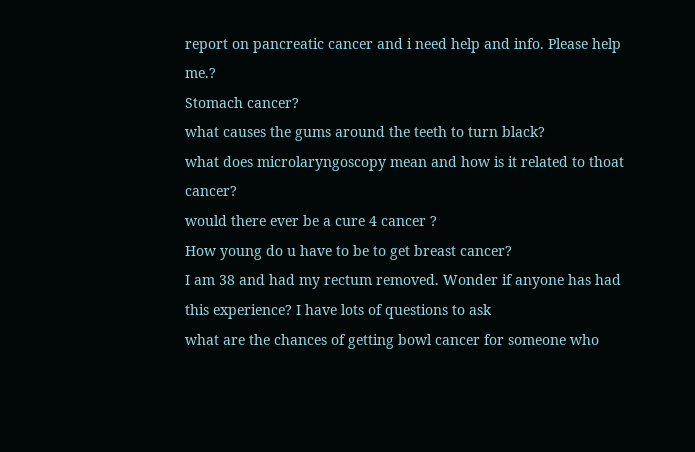report on pancreatic cancer and i need help and info. Please help me.?
Stomach cancer?
what causes the gums around the teeth to turn black?
what does microlaryngoscopy mean and how is it related to thoat cancer?
would there ever be a cure 4 cancer ?
How young do u have to be to get breast cancer?
I am 38 and had my rectum removed. Wonder if anyone has had this experience? I have lots of questions to ask
what are the chances of getting bowl cancer for someone who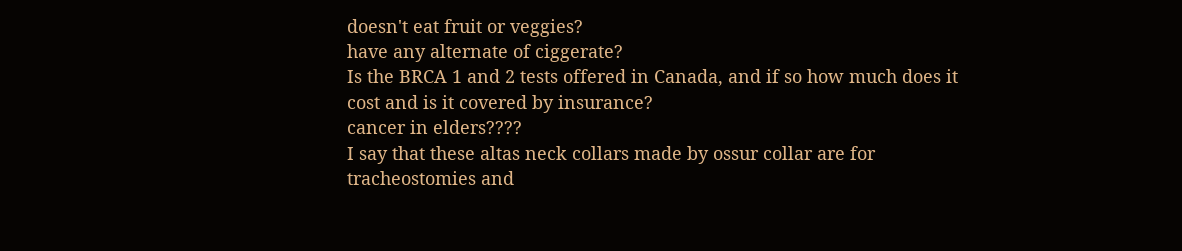doesn't eat fruit or veggies?
have any alternate of ciggerate?
Is the BRCA 1 and 2 tests offered in Canada, and if so how much does it cost and is it covered by insurance?
cancer in elders????
I say that these altas neck collars made by ossur collar are for tracheostomies and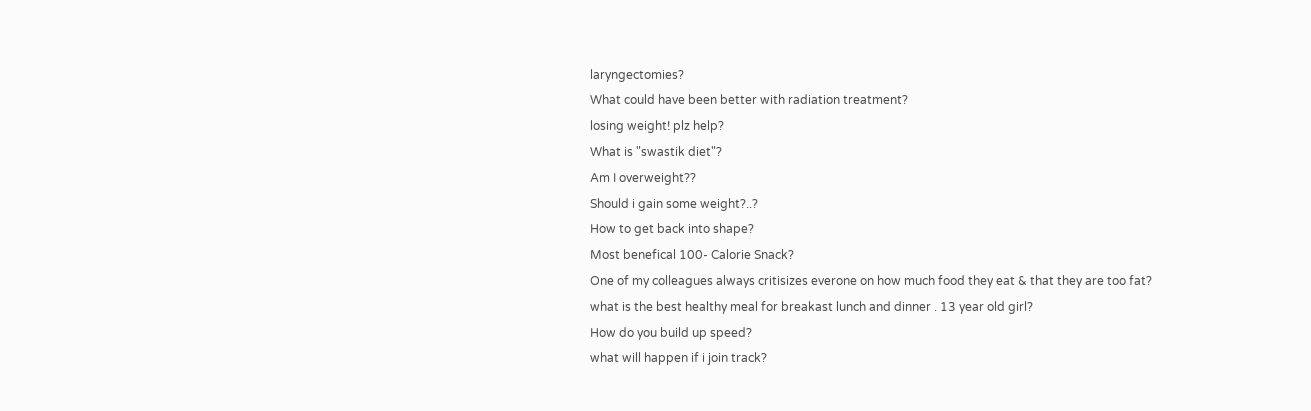laryngectomies?
What could have been better with radiation treatment?
losing weight! plz help?
What is "swastik diet"?
Am I overweight??
Should i gain some weight?..?
How to get back into shape?
Most benefical 100- Calorie Snack?
One of my colleagues always critisizes everone on how much food they eat & that they are too fat?
what is the best healthy meal for breakast lunch and dinner . 13 year old girl?
How do you build up speed?
what will happen if i join track?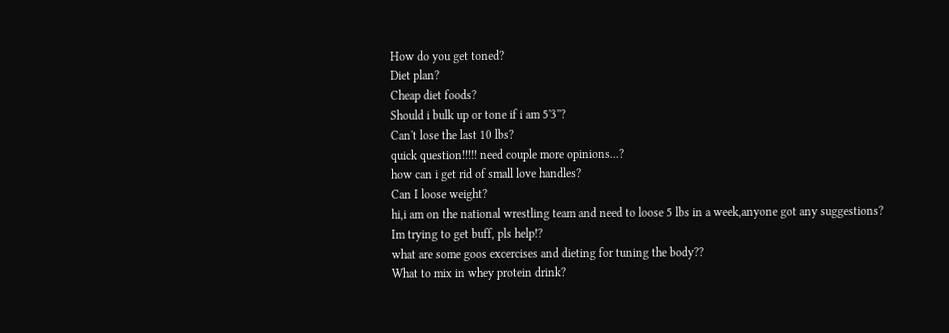How do you get toned?
Diet plan?
Cheap diet foods?
Should i bulk up or tone if i am 5'3''?
Can't lose the last 10 lbs?
quick question!!!!! need couple more opinions...?
how can i get rid of small love handles?
Can I loose weight?
hi,i am on the national wrestling team and need to loose 5 lbs in a week,anyone got any suggestions?
Im trying to get buff, pls help!?
what are some goos excercises and dieting for tuning the body??
What to mix in whey protein drink?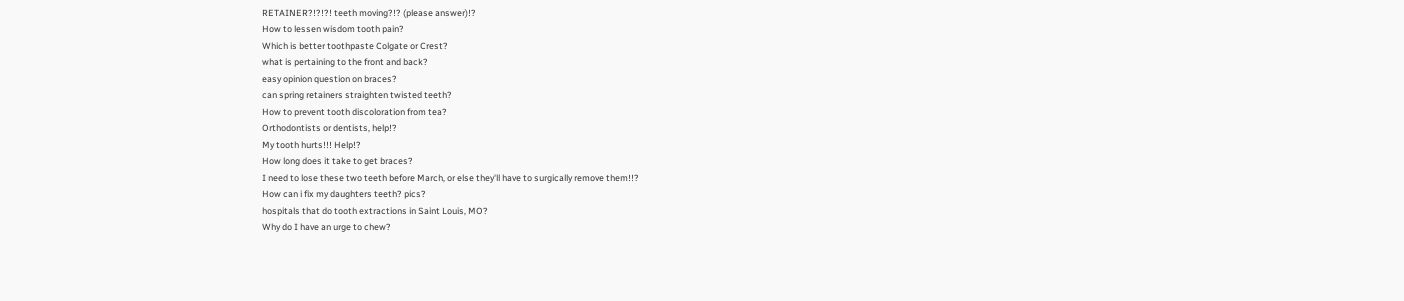RETAINER?!?!?! teeth moving?!? (please answer)!?
How to lessen wisdom tooth pain?
Which is better toothpaste Colgate or Crest?
what is pertaining to the front and back?
easy opinion question on braces?
can spring retainers straighten twisted teeth?
How to prevent tooth discoloration from tea?
Orthodontists or dentists, help!?
My tooth hurts!!! Help!?
How long does it take to get braces?
I need to lose these two teeth before March, or else they'll have to surgically remove them!!?
How can i fix my daughters teeth? pics?
hospitals that do tooth extractions in Saint Louis, MO?
Why do I have an urge to chew?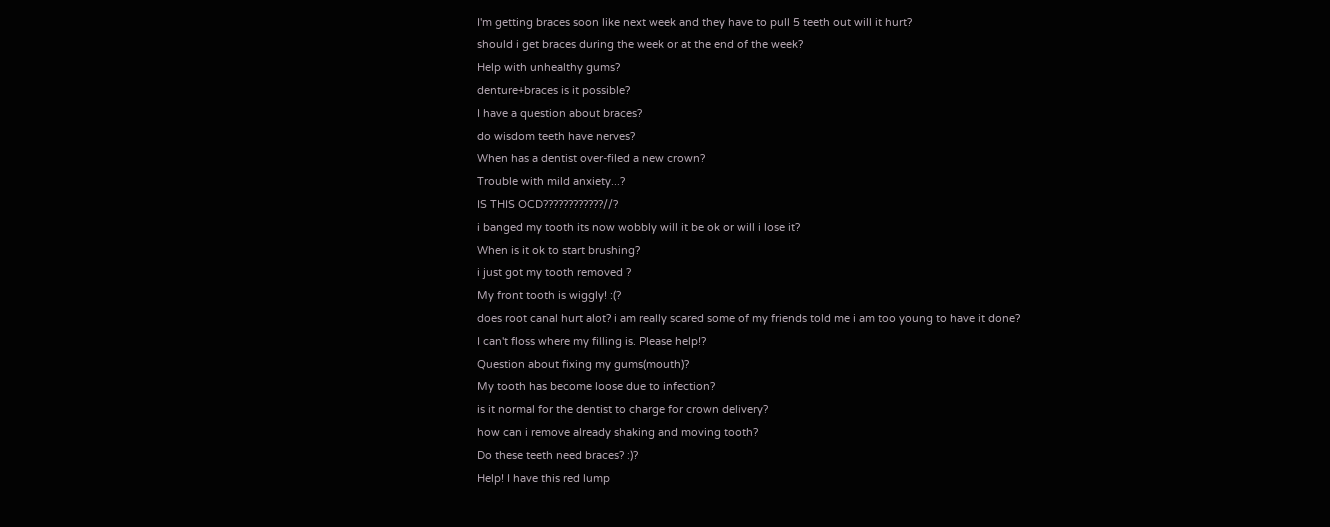I'm getting braces soon like next week and they have to pull 5 teeth out will it hurt?
should i get braces during the week or at the end of the week?
Help with unhealthy gums?
denture+braces is it possible?
I have a question about braces?
do wisdom teeth have nerves?
When has a dentist over-filed a new crown?
Trouble with mild anxiety...?
IS THIS OCD????????????//?
i banged my tooth its now wobbly will it be ok or will i lose it?
When is it ok to start brushing?
i just got my tooth removed ?
My front tooth is wiggly! :(?
does root canal hurt alot? i am really scared some of my friends told me i am too young to have it done?
I can't floss where my filling is. Please help!?
Question about fixing my gums(mouth)?
My tooth has become loose due to infection?
is it normal for the dentist to charge for crown delivery?
how can i remove already shaking and moving tooth?
Do these teeth need braces? :)?
Help! I have this red lump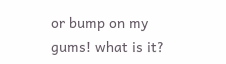or bump on my gums! what is it?